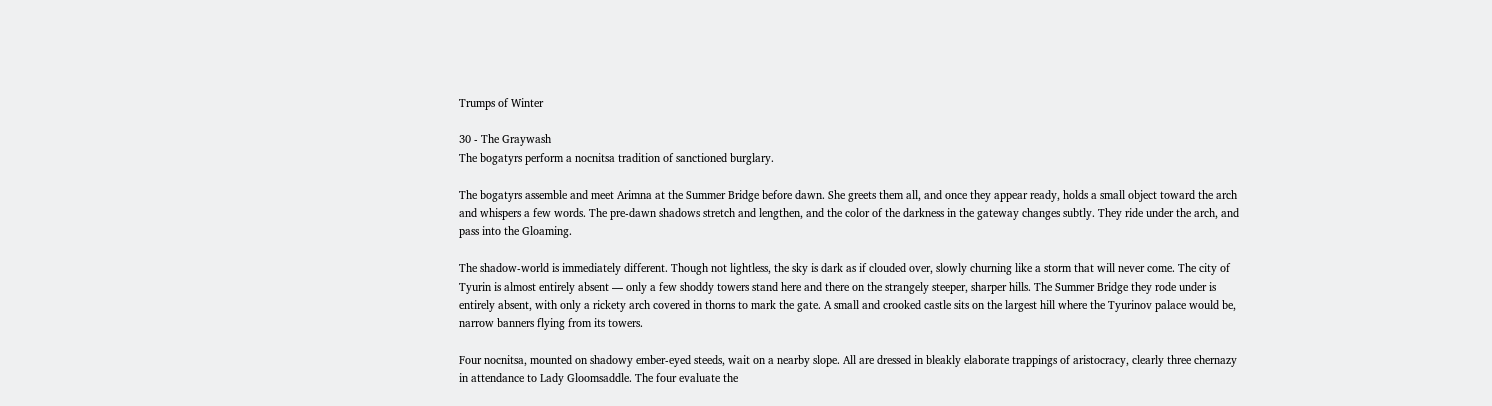Trumps of Winter

30 - The Graywash
The bogatyrs perform a nocnitsa tradition of sanctioned burglary.

The bogatyrs assemble and meet Arimna at the Summer Bridge before dawn. She greets them all, and once they appear ready, holds a small object toward the arch and whispers a few words. The pre-dawn shadows stretch and lengthen, and the color of the darkness in the gateway changes subtly. They ride under the arch, and pass into the Gloaming.

The shadow-world is immediately different. Though not lightless, the sky is dark as if clouded over, slowly churning like a storm that will never come. The city of Tyurin is almost entirely absent — only a few shoddy towers stand here and there on the strangely steeper, sharper hills. The Summer Bridge they rode under is entirely absent, with only a rickety arch covered in thorns to mark the gate. A small and crooked castle sits on the largest hill where the Tyurinov palace would be, narrow banners flying from its towers.

Four nocnitsa, mounted on shadowy ember-eyed steeds, wait on a nearby slope. All are dressed in bleakly elaborate trappings of aristocracy, clearly three chernazy in attendance to Lady Gloomsaddle. The four evaluate the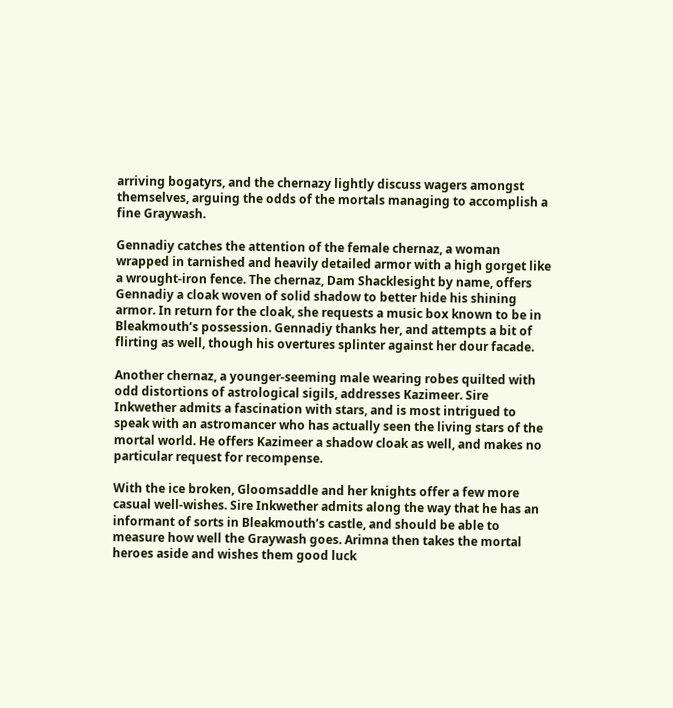arriving bogatyrs, and the chernazy lightly discuss wagers amongst themselves, arguing the odds of the mortals managing to accomplish a fine Graywash.

Gennadiy catches the attention of the female chernaz, a woman wrapped in tarnished and heavily detailed armor with a high gorget like a wrought-iron fence. The chernaz, Dam Shacklesight by name, offers Gennadiy a cloak woven of solid shadow to better hide his shining armor. In return for the cloak, she requests a music box known to be in Bleakmouth’s possession. Gennadiy thanks her, and attempts a bit of flirting as well, though his overtures splinter against her dour facade.

Another chernaz, a younger-seeming male wearing robes quilted with odd distortions of astrological sigils, addresses Kazimeer. Sire Inkwether admits a fascination with stars, and is most intrigued to speak with an astromancer who has actually seen the living stars of the mortal world. He offers Kazimeer a shadow cloak as well, and makes no particular request for recompense.

With the ice broken, Gloomsaddle and her knights offer a few more casual well-wishes. Sire Inkwether admits along the way that he has an informant of sorts in Bleakmouth’s castle, and should be able to measure how well the Graywash goes. Arimna then takes the mortal heroes aside and wishes them good luck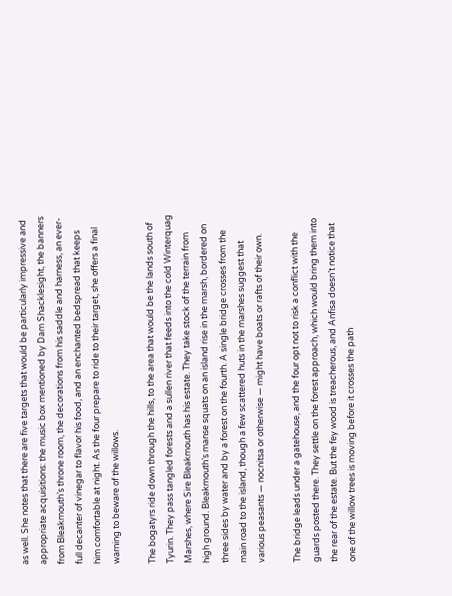as well. She notes that there are five targets that would be particularly impressive and appropriate acquisitions: the music box mentioned by Dam Shacklesight, the banners from Bleakmouth’s throne room, the decorations from his saddle and harness, an ever-full decanter of vinegar to flavor his food, and an enchanted bedspread that keeps him comfortable at night. As the four prepare to ride to their target, she offers a final warning to beware of the willows.

The bogatyrs ride down through the hills, to the area that would be the lands south of Tyurin. They pass tangled forests and a sullen river that feeds into the cold Winterquag Marshes, where Sire Bleakmouth has his estate. They take stock of the terrain from high ground. Bleakmouth’s manse squats on an island rise in the marsh, bordered on three sides by water and by a forest on the fourth. A single bridge crosses from the main road to the island, though a few scattered huts in the marshes suggest that various peasants — nocnitsa or otherwise — might have boats or rafts of their own.

The bridge leads under a gatehouse, and the four opt not to risk a conflict with the guards posted there. They settle on the forest approach, which would bring them into the rear of the estate. But the fey wood is treacherous, and Anfisa doesn’t notice that one of the willow trees is moving before it crosses the path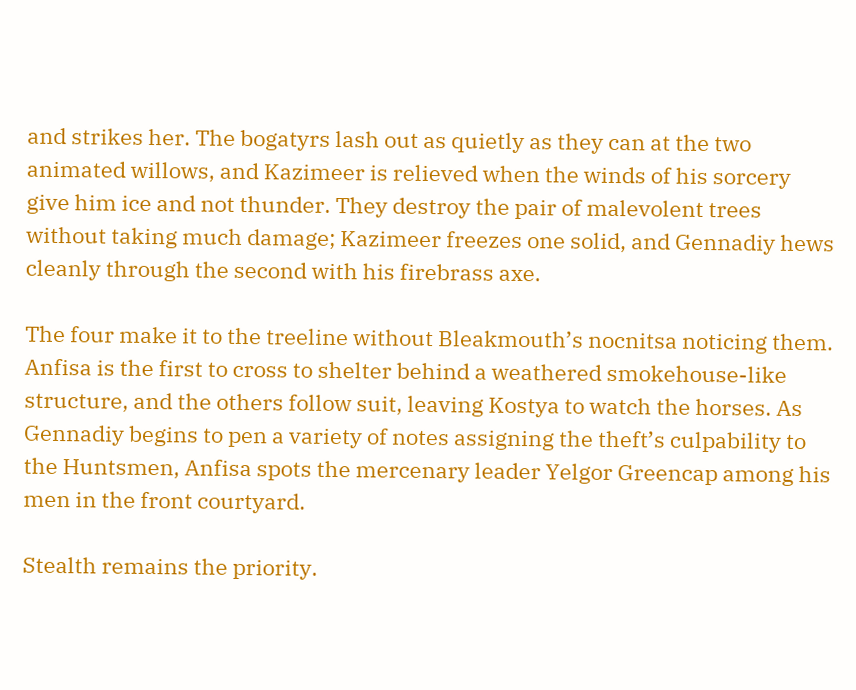and strikes her. The bogatyrs lash out as quietly as they can at the two animated willows, and Kazimeer is relieved when the winds of his sorcery give him ice and not thunder. They destroy the pair of malevolent trees without taking much damage; Kazimeer freezes one solid, and Gennadiy hews cleanly through the second with his firebrass axe.

The four make it to the treeline without Bleakmouth’s nocnitsa noticing them. Anfisa is the first to cross to shelter behind a weathered smokehouse-like structure, and the others follow suit, leaving Kostya to watch the horses. As Gennadiy begins to pen a variety of notes assigning the theft’s culpability to the Huntsmen, Anfisa spots the mercenary leader Yelgor Greencap among his men in the front courtyard.

Stealth remains the priority.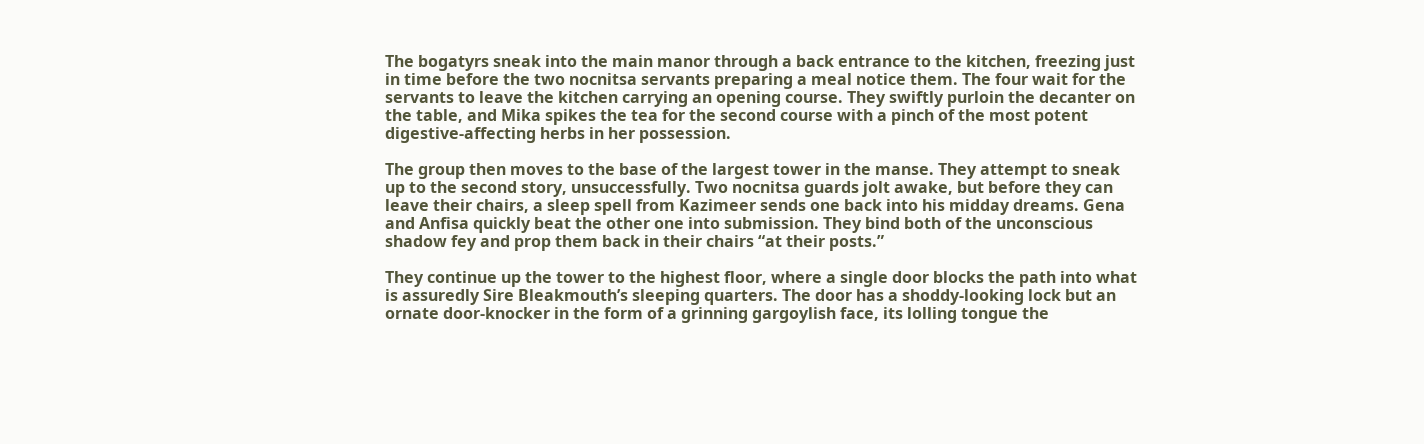The bogatyrs sneak into the main manor through a back entrance to the kitchen, freezing just in time before the two nocnitsa servants preparing a meal notice them. The four wait for the servants to leave the kitchen carrying an opening course. They swiftly purloin the decanter on the table, and Mika spikes the tea for the second course with a pinch of the most potent digestive-affecting herbs in her possession.

The group then moves to the base of the largest tower in the manse. They attempt to sneak up to the second story, unsuccessfully. Two nocnitsa guards jolt awake, but before they can leave their chairs, a sleep spell from Kazimeer sends one back into his midday dreams. Gena and Anfisa quickly beat the other one into submission. They bind both of the unconscious shadow fey and prop them back in their chairs “at their posts.”

They continue up the tower to the highest floor, where a single door blocks the path into what is assuredly Sire Bleakmouth’s sleeping quarters. The door has a shoddy-looking lock but an ornate door-knocker in the form of a grinning gargoylish face, its lolling tongue the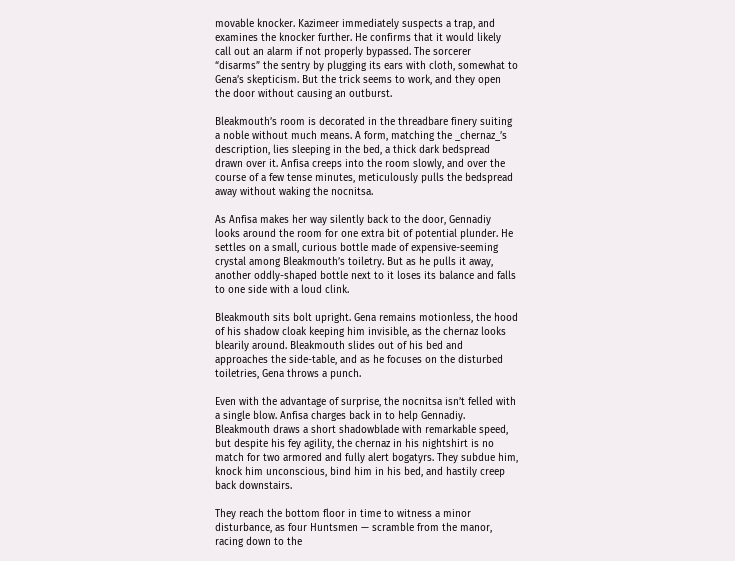movable knocker. Kazimeer immediately suspects a trap, and examines the knocker further. He confirms that it would likely call out an alarm if not properly bypassed. The sorcerer “disarms” the sentry by plugging its ears with cloth, somewhat to Gena’s skepticism. But the trick seems to work, and they open the door without causing an outburst.

Bleakmouth’s room is decorated in the threadbare finery suiting a noble without much means. A form, matching the _chernaz_’s description, lies sleeping in the bed, a thick dark bedspread drawn over it. Anfisa creeps into the room slowly, and over the course of a few tense minutes, meticulously pulls the bedspread away without waking the nocnitsa.

As Anfisa makes her way silently back to the door, Gennadiy looks around the room for one extra bit of potential plunder. He settles on a small, curious bottle made of expensive-seeming crystal among Bleakmouth’s toiletry. But as he pulls it away, another oddly-shaped bottle next to it loses its balance and falls to one side with a loud clink.

Bleakmouth sits bolt upright. Gena remains motionless, the hood of his shadow cloak keeping him invisible, as the chernaz looks blearily around. Bleakmouth slides out of his bed and approaches the side-table, and as he focuses on the disturbed toiletries, Gena throws a punch.

Even with the advantage of surprise, the nocnitsa isn’t felled with a single blow. Anfisa charges back in to help Gennadiy. Bleakmouth draws a short shadowblade with remarkable speed, but despite his fey agility, the chernaz in his nightshirt is no match for two armored and fully alert bogatyrs. They subdue him, knock him unconscious, bind him in his bed, and hastily creep back downstairs.

They reach the bottom floor in time to witness a minor disturbance, as four Huntsmen — scramble from the manor, racing down to the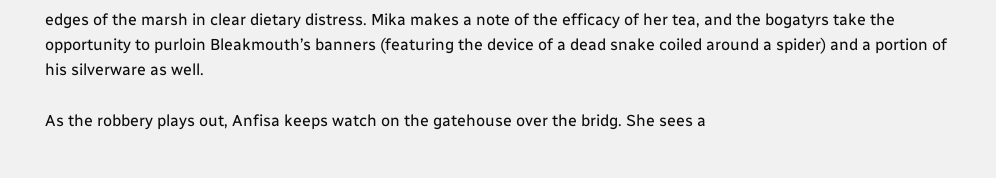edges of the marsh in clear dietary distress. Mika makes a note of the efficacy of her tea, and the bogatyrs take the opportunity to purloin Bleakmouth’s banners (featuring the device of a dead snake coiled around a spider) and a portion of his silverware as well.

As the robbery plays out, Anfisa keeps watch on the gatehouse over the bridg. She sees a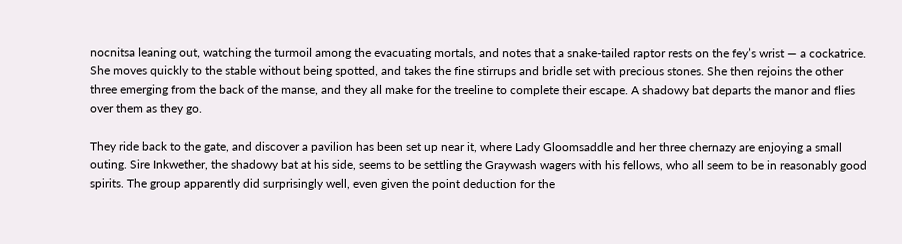nocnitsa leaning out, watching the turmoil among the evacuating mortals, and notes that a snake-tailed raptor rests on the fey’s wrist — a cockatrice. She moves quickly to the stable without being spotted, and takes the fine stirrups and bridle set with precious stones. She then rejoins the other three emerging from the back of the manse, and they all make for the treeline to complete their escape. A shadowy bat departs the manor and flies over them as they go.

They ride back to the gate, and discover a pavilion has been set up near it, where Lady Gloomsaddle and her three chernazy are enjoying a small outing. Sire Inkwether, the shadowy bat at his side, seems to be settling the Graywash wagers with his fellows, who all seem to be in reasonably good spirits. The group apparently did surprisingly well, even given the point deduction for the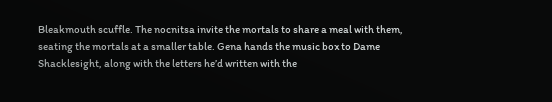Bleakmouth scuffle. The nocnitsa invite the mortals to share a meal with them, seating the mortals at a smaller table. Gena hands the music box to Dame Shacklesight, along with the letters he’d written with the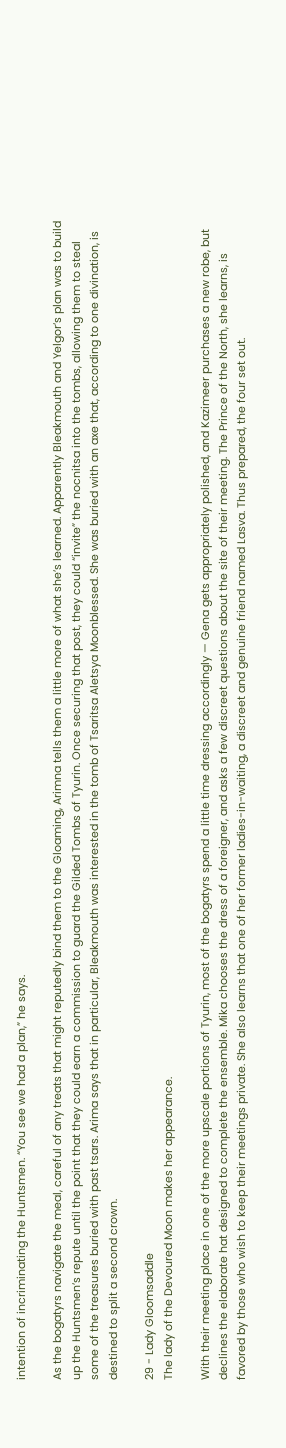intention of incriminating the Huntsmen. “You see we had a plan,” he says.

As the bogatyrs navigate the meal, careful of any treats that might reputedly bind them to the Gloaming, Arimna tells them a little more of what she’s learned. Apparently Bleakmouth and Yelgor’s plan was to build up the Huntsmen’s repute until the point that they could earn a commission to guard the Gilded Tombs of Tyurin. Once securing that post, they could “invite” the nocnitsa into the tombs, allowing them to steal some of the treasures buried with past tsars. Arima says that in particular, Bleakmouth was interested in the tomb of Tsaritsa Aletsya Moonblessed. She was buried with an axe that, according to one divination, is destined to split a second crown.

29 - Lady Gloomsaddle
The lady of the Devoured Moon makes her appearance.

With their meeting place in one of the more upscale portions of Tyurin, most of the bogatyrs spend a little time dressing accordingly — Gena gets appropriately polished, and Kazimeer purchases a new robe, but declines the elaborate hat designed to complete the ensemble. Mika chooses the dress of a foreigner, and asks a few discreet questions about the site of their meeting. The Prince of the North, she learns, is favored by those who wish to keep their meetings private. She also learns that one of her former ladies-in-waiting, a discreet and genuine friend named Lasva. Thus prepared, the four set out.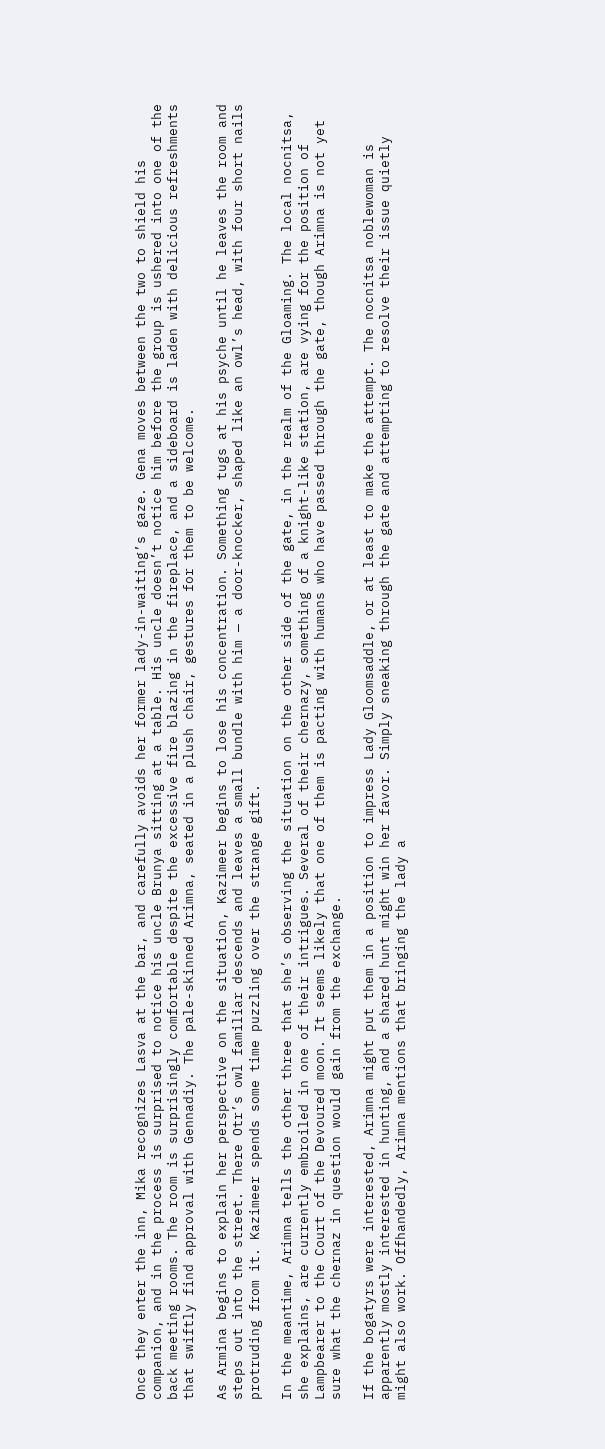Once they enter the inn, Mika recognizes Lasva at the bar, and carefully avoids her former lady-in-waiting’s gaze. Gena moves between the two to shield his companion, and in the process is surprised to notice his uncle Brunya sitting at a table. His uncle doesn’t notice him before the group is ushered into one of the back meeting rooms. The room is surprisingly comfortable despite the excessive fire blazing in the fireplace, and a sideboard is laden with delicious refreshments that swiftly find approval with Gennadiy. The pale-skinned Arimna, seated in a plush chair, gestures for them to be welcome.

As Armina begins to explain her perspective on the situation, Kazimeer begins to lose his concentration. Something tugs at his psyche until he leaves the room and steps out into the street. There Otr’s owl familiar descends and leaves a small bundle with him — a door-knocker, shaped like an owl’s head, with four short nails protruding from it. Kazimeer spends some time puzzling over the strange gift.

In the meantime, Arimna tells the other three that she’s observing the situation on the other side of the gate, in the realm of the Gloaming. The local nocnitsa, she explains, are currently embroiled in one of their intrigues. Several of their chernazy, something of a knight-like station, are vying for the position of Lampbearer to the Court of the Devoured moon. It seems likely that one of them is pacting with humans who have passed through the gate, though Arimna is not yet sure what the chernaz in question would gain from the exchange.

If the bogatyrs were interested, Arimna might put them in a position to impress Lady Gloomsaddle, or at least to make the attempt. The nocnitsa noblewoman is apparently mostly interested in hunting, and a shared hunt might win her favor. Simply sneaking through the gate and attempting to resolve their issue quietly might also work. Offhandedly, Arimna mentions that bringing the lady a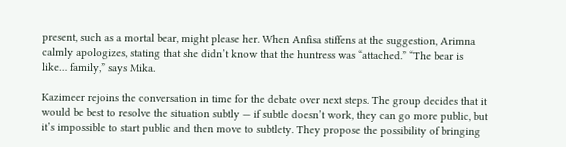present, such as a mortal bear, might please her. When Anfisa stiffens at the suggestion, Arimna calmly apologizes, stating that she didn’t know that the huntress was “attached.” “The bear is like… family,” says Mika.

Kazimeer rejoins the conversation in time for the debate over next steps. The group decides that it would be best to resolve the situation subtly — if subtle doesn’t work, they can go more public, but it’s impossible to start public and then move to subtlety. They propose the possibility of bringing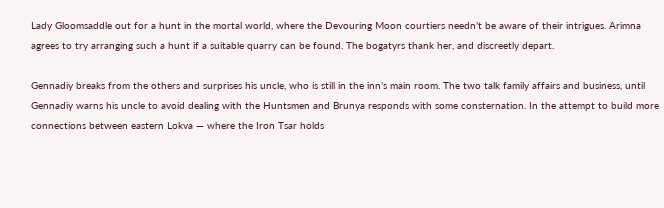Lady Gloomsaddle out for a hunt in the mortal world, where the Devouring Moon courtiers needn’t be aware of their intrigues. Arimna agrees to try arranging such a hunt if a suitable quarry can be found. The bogatyrs thank her, and discreetly depart.

Gennadiy breaks from the others and surprises his uncle, who is still in the inn’s main room. The two talk family affairs and business, until Gennadiy warns his uncle to avoid dealing with the Huntsmen and Brunya responds with some consternation. In the attempt to build more connections between eastern Lokva — where the Iron Tsar holds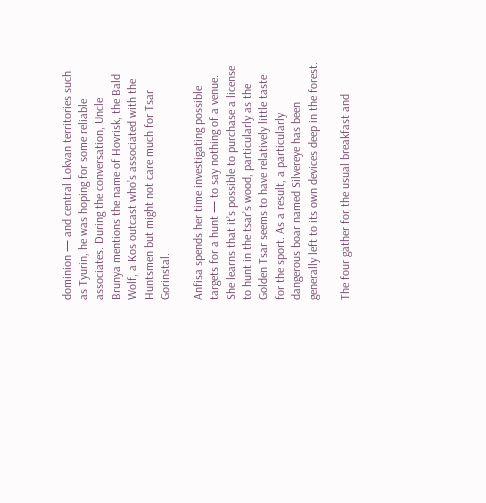dominion — and central Lokvan territories such as Tyurin, he was hoping for some reliable associates. During the conversation, Uncle Brunya mentions the name of Hovrisk, the Bald Wolf, a Kos outcast who’s associated with the Huntsmen but might not care much for Tsar Gorinstal.

Anfisa spends her time investigating possible targets for a hunt — to say nothing of a venue. She learns that it’s possible to purchase a license to hunt in the tsar’s wood, particularly as the Golden Tsar seems to have relatively little taste for the sport. As a result, a particularly dangerous boar named Silvereye has been generally left to its own devices deep in the forest.

The four gather for the usual breakfast and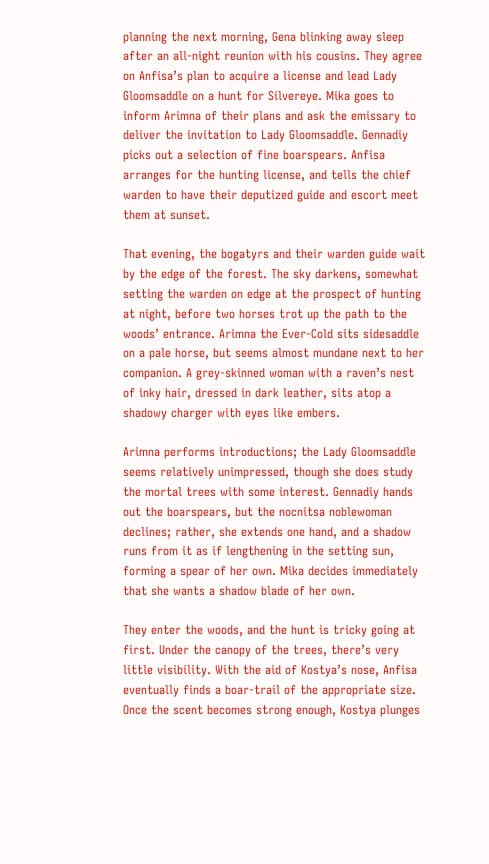planning the next morning, Gena blinking away sleep after an all-night reunion with his cousins. They agree on Anfisa’s plan to acquire a license and lead Lady Gloomsaddle on a hunt for Silvereye. Mika goes to inform Arimna of their plans and ask the emissary to deliver the invitation to Lady Gloomsaddle. Gennadiy picks out a selection of fine boarspears. Anfisa arranges for the hunting license, and tells the chief warden to have their deputized guide and escort meet them at sunset.

That evening, the bogatyrs and their warden guide wait by the edge of the forest. The sky darkens, somewhat setting the warden on edge at the prospect of hunting at night, before two horses trot up the path to the woods’ entrance. Arimna the Ever-Cold sits sidesaddle on a pale horse, but seems almost mundane next to her companion. A grey-skinned woman with a raven’s nest of inky hair, dressed in dark leather, sits atop a shadowy charger with eyes like embers.

Arimna performs introductions; the Lady Gloomsaddle seems relatively unimpressed, though she does study the mortal trees with some interest. Gennadiy hands out the boarspears, but the nocnitsa noblewoman declines; rather, she extends one hand, and a shadow runs from it as if lengthening in the setting sun, forming a spear of her own. Mika decides immediately that she wants a shadow blade of her own.

They enter the woods, and the hunt is tricky going at first. Under the canopy of the trees, there’s very little visibility. With the aid of Kostya’s nose, Anfisa eventually finds a boar-trail of the appropriate size. Once the scent becomes strong enough, Kostya plunges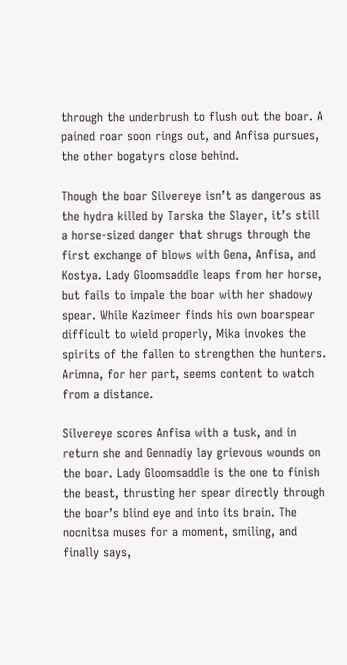through the underbrush to flush out the boar. A pained roar soon rings out, and Anfisa pursues, the other bogatyrs close behind.

Though the boar Silvereye isn’t as dangerous as the hydra killed by Tarska the Slayer, it’s still a horse-sized danger that shrugs through the first exchange of blows with Gena, Anfisa, and Kostya. Lady Gloomsaddle leaps from her horse, but fails to impale the boar with her shadowy spear. While Kazimeer finds his own boarspear difficult to wield properly, Mika invokes the spirits of the fallen to strengthen the hunters. Arimna, for her part, seems content to watch from a distance.

Silvereye scores Anfisa with a tusk, and in return she and Gennadiy lay grievous wounds on the boar. Lady Gloomsaddle is the one to finish the beast, thrusting her spear directly through the boar’s blind eye and into its brain. The nocnitsa muses for a moment, smiling, and finally says,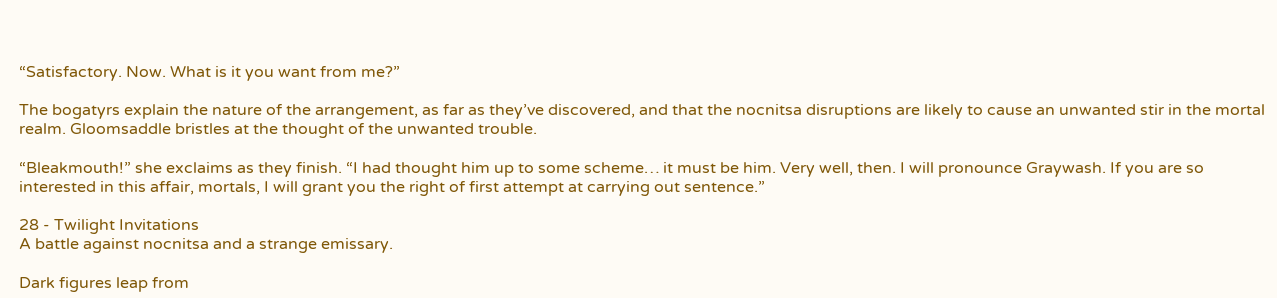“Satisfactory. Now. What is it you want from me?”

The bogatyrs explain the nature of the arrangement, as far as they’ve discovered, and that the nocnitsa disruptions are likely to cause an unwanted stir in the mortal realm. Gloomsaddle bristles at the thought of the unwanted trouble.

“Bleakmouth!” she exclaims as they finish. “I had thought him up to some scheme… it must be him. Very well, then. I will pronounce Graywash. If you are so interested in this affair, mortals, I will grant you the right of first attempt at carrying out sentence.”

28 - Twilight Invitations
A battle against nocnitsa and a strange emissary.

Dark figures leap from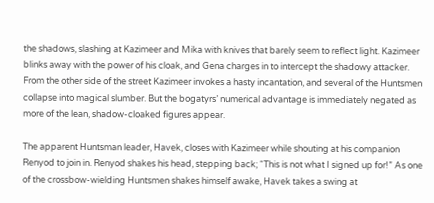the shadows, slashing at Kazimeer and Mika with knives that barely seem to reflect light. Kazimeer blinks away with the power of his cloak, and Gena charges in to intercept the shadowy attacker. From the other side of the street Kazimeer invokes a hasty incantation, and several of the Huntsmen collapse into magical slumber. But the bogatyrs’ numerical advantage is immediately negated as more of the lean, shadow-cloaked figures appear.

The apparent Huntsman leader, Havek, closes with Kazimeer while shouting at his companion Renyod to join in. Renyod shakes his head, stepping back; “This is not what I signed up for!” As one of the crossbow-wielding Huntsmen shakes himself awake, Havek takes a swing at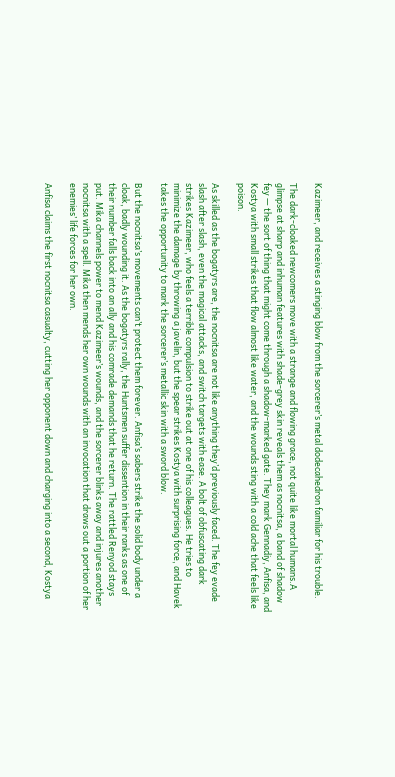Kazimeer, and receives a stinging blow from the sorcerer’s metal dodecahedron familiar for his trouble.

The dark-cloaked newcomers move with a strange and flowing grace, not quite like mortal humans.A glimpse at sharp and inhuman features with shade-grey skin reveals them as nocnitsa, a band of shadow fey — the sort of thing that might come through a shadow-marked gate. They mark Gennadiy, Anfisa, and Kostya with small strikes that flow almost like water, and the wounds sting with a cold ache that feels like poison.

As skilled as the bogatyrs are, the nocnitsa are not like anything they’d previously faced. The fey evade slash after slash, even the magical attacks, and switch targets with ease. A bolt of obfuscating dark strikes Kazimeer, who feels a terrible compulsion to strike out at one of his colleagues. He tries to minimize the damage by throwing a javelin, but the spear strikes Kostya with surprising force, and Havek takes the opportunity to mark the sorcerer’s metallic skin with a sword blow.

But the nocnitsa’s movements can’t protect them forever. Anfisa’s sabers strike the solid body under a cloak, badly wounding it. As the bogatyrs rally, the Huntsmen suffer dissention in their ranks as one of their number falls back into an ally and his comrade demands that he return. The rattled Renyod stays put. Mika channels power to mend Kazimeer’s wounds, and the sorcerer blinks away and injures another nocnitsa with a spell. Mika then mends her own wounds with an invocation that draws out a portion of her enemies’ life forces for her own.

Anfisa claims the first nocnitsa casualty, cutting her opponent down and charging into a second, Kostya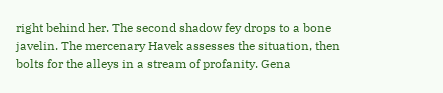right behind her. The second shadow fey drops to a bone javelin. The mercenary Havek assesses the situation, then bolts for the alleys in a stream of profanity. Gena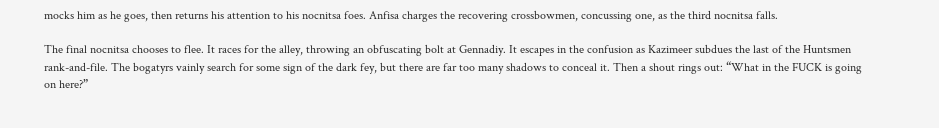mocks him as he goes, then returns his attention to his nocnitsa foes. Anfisa charges the recovering crossbowmen, concussing one, as the third nocnitsa falls.

The final nocnitsa chooses to flee. It races for the alley, throwing an obfuscating bolt at Gennadiy. It escapes in the confusion as Kazimeer subdues the last of the Huntsmen rank-and-file. The bogatyrs vainly search for some sign of the dark fey, but there are far too many shadows to conceal it. Then a shout rings out: “What in the FUCK is going on here?”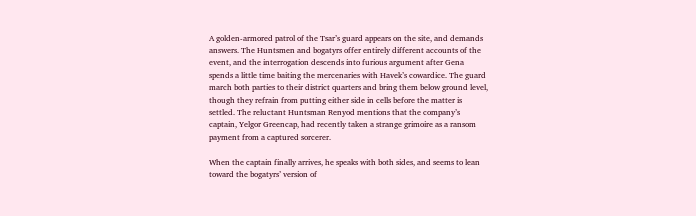A golden-armored patrol of the Tsar’s guard appears on the site, and demands answers. The Huntsmen and bogatyrs offer entirely different accounts of the event, and the interrogation descends into furious argument after Gena spends a little time baiting the mercenaries with Havek’s cowardice. The guard march both parties to their district quarters and bring them below ground level, though they refrain from putting either side in cells before the matter is settled. The reluctant Huntsman Renyod mentions that the company’s captain, Yelgor Greencap, had recently taken a strange grimoire as a ransom payment from a captured sorcerer.

When the captain finally arrives, he speaks with both sides, and seems to lean toward the bogatyrs’ version of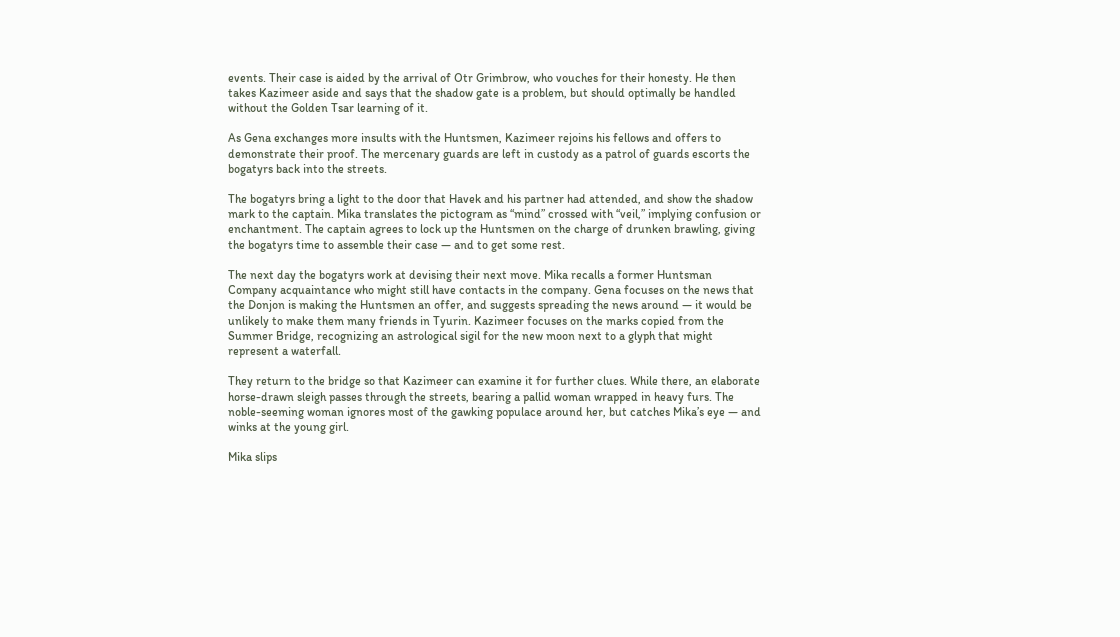events. Their case is aided by the arrival of Otr Grimbrow, who vouches for their honesty. He then takes Kazimeer aside and says that the shadow gate is a problem, but should optimally be handled without the Golden Tsar learning of it.

As Gena exchanges more insults with the Huntsmen, Kazimeer rejoins his fellows and offers to demonstrate their proof. The mercenary guards are left in custody as a patrol of guards escorts the bogatyrs back into the streets.

The bogatyrs bring a light to the door that Havek and his partner had attended, and show the shadow mark to the captain. Mika translates the pictogram as “mind” crossed with “veil,” implying confusion or enchantment. The captain agrees to lock up the Huntsmen on the charge of drunken brawling, giving the bogatyrs time to assemble their case — and to get some rest.

The next day the bogatyrs work at devising their next move. Mika recalls a former Huntsman Company acquaintance who might still have contacts in the company. Gena focuses on the news that the Donjon is making the Huntsmen an offer, and suggests spreading the news around — it would be unlikely to make them many friends in Tyurin. Kazimeer focuses on the marks copied from the Summer Bridge, recognizing an astrological sigil for the new moon next to a glyph that might represent a waterfall.

They return to the bridge so that Kazimeer can examine it for further clues. While there, an elaborate horse-drawn sleigh passes through the streets, bearing a pallid woman wrapped in heavy furs. The noble-seeming woman ignores most of the gawking populace around her, but catches Mika’s eye — and winks at the young girl.

Mika slips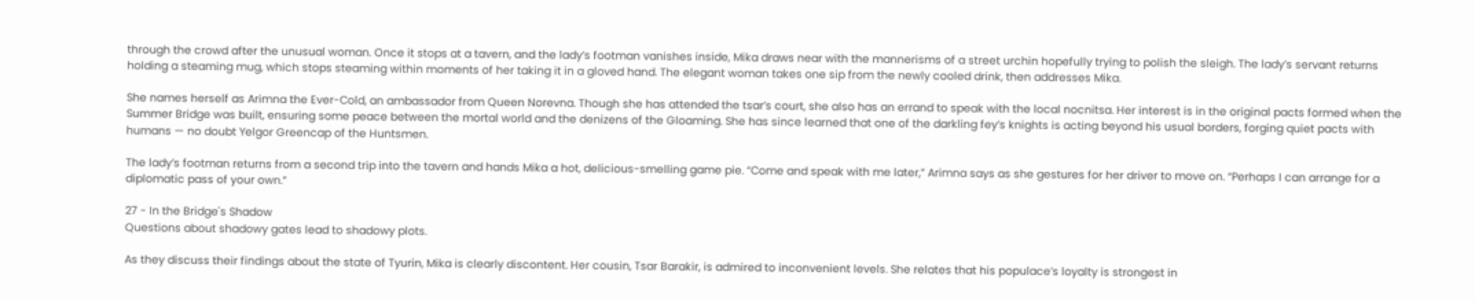through the crowd after the unusual woman. Once it stops at a tavern, and the lady’s footman vanishes inside, Mika draws near with the mannerisms of a street urchin hopefully trying to polish the sleigh. The lady’s servant returns holding a steaming mug, which stops steaming within moments of her taking it in a gloved hand. The elegant woman takes one sip from the newly cooled drink, then addresses Mika.

She names herself as Arimna the Ever-Cold, an ambassador from Queen Norevna. Though she has attended the tsar’s court, she also has an errand to speak with the local nocnitsa. Her interest is in the original pacts formed when the Summer Bridge was built, ensuring some peace between the mortal world and the denizens of the Gloaming. She has since learned that one of the darkling fey’s knights is acting beyond his usual borders, forging quiet pacts with humans — no doubt Yelgor Greencap of the Huntsmen.

The lady’s footman returns from a second trip into the tavern and hands Mika a hot, delicious-smelling game pie. “Come and speak with me later,” Arimna says as she gestures for her driver to move on. “Perhaps I can arrange for a diplomatic pass of your own.”

27 - In the Bridge's Shadow
Questions about shadowy gates lead to shadowy plots.

As they discuss their findings about the state of Tyurin, Mika is clearly discontent. Her cousin, Tsar Barakir, is admired to inconvenient levels. She relates that his populace’s loyalty is strongest in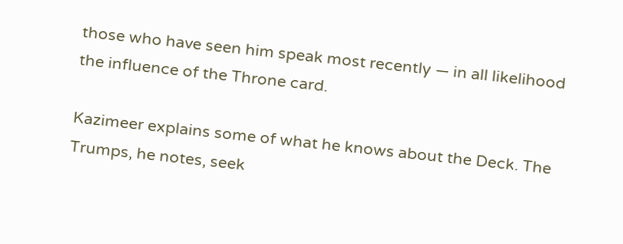those who have seen him speak most recently — in all likelihood the influence of the Throne card.

Kazimeer explains some of what he knows about the Deck. The Trumps, he notes, seek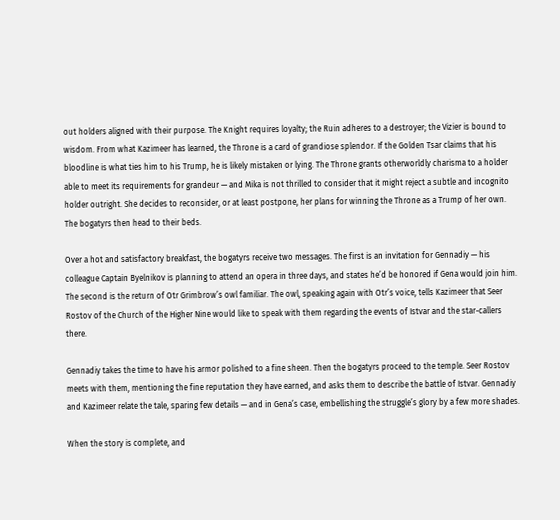out holders aligned with their purpose. The Knight requires loyalty; the Ruin adheres to a destroyer; the Vizier is bound to wisdom. From what Kazimeer has learned, the Throne is a card of grandiose splendor. If the Golden Tsar claims that his bloodline is what ties him to his Trump, he is likely mistaken or lying. The Throne grants otherworldly charisma to a holder able to meet its requirements for grandeur — and Mika is not thrilled to consider that it might reject a subtle and incognito holder outright. She decides to reconsider, or at least postpone, her plans for winning the Throne as a Trump of her own. The bogatyrs then head to their beds.

Over a hot and satisfactory breakfast, the bogatyrs receive two messages. The first is an invitation for Gennadiy — his colleague Captain Byelnikov is planning to attend an opera in three days, and states he’d be honored if Gena would join him. The second is the return of Otr Grimbrow’s owl familiar. The owl, speaking again with Otr’s voice, tells Kazimeer that Seer Rostov of the Church of the Higher Nine would like to speak with them regarding the events of Istvar and the star-callers there.

Gennadiy takes the time to have his armor polished to a fine sheen. Then the bogatyrs proceed to the temple. Seer Rostov meets with them, mentioning the fine reputation they have earned, and asks them to describe the battle of Istvar. Gennadiy and Kazimeer relate the tale, sparing few details — and in Gena’s case, embellishing the struggle’s glory by a few more shades.

When the story is complete, and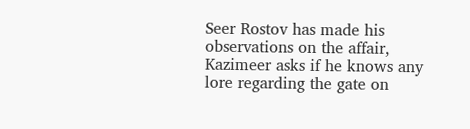Seer Rostov has made his observations on the affair, Kazimeer asks if he knows any lore regarding the gate on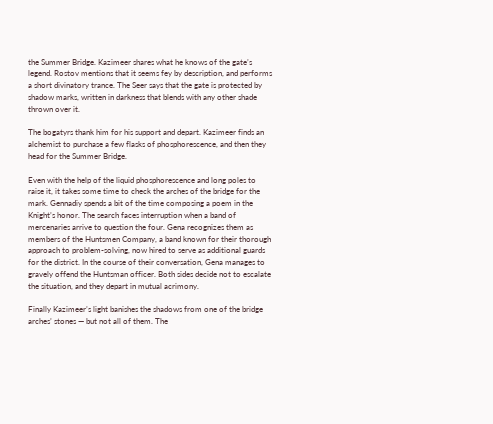the Summer Bridge. Kazimeer shares what he knows of the gate’s legend. Rostov mentions that it seems fey by description, and performs a short divinatory trance. The Seer says that the gate is protected by shadow marks, written in darkness that blends with any other shade thrown over it.

The bogatyrs thank him for his support and depart. Kazimeer finds an alchemist to purchase a few flasks of phosphorescence, and then they head for the Summer Bridge.

Even with the help of the liquid phosphorescence and long poles to raise it, it takes some time to check the arches of the bridge for the mark. Gennadiy spends a bit of the time composing a poem in the Knight’s honor. The search faces interruption when a band of mercenaries arrive to question the four. Gena recognizes them as members of the Huntsmen Company, a band known for their thorough approach to problem-solving, now hired to serve as additional guards for the district. In the course of their conversation, Gena manages to gravely offend the Huntsman officer. Both sides decide not to escalate the situation, and they depart in mutual acrimony.

Finally Kazimeer’s light banishes the shadows from one of the bridge arches’ stones — but not all of them. The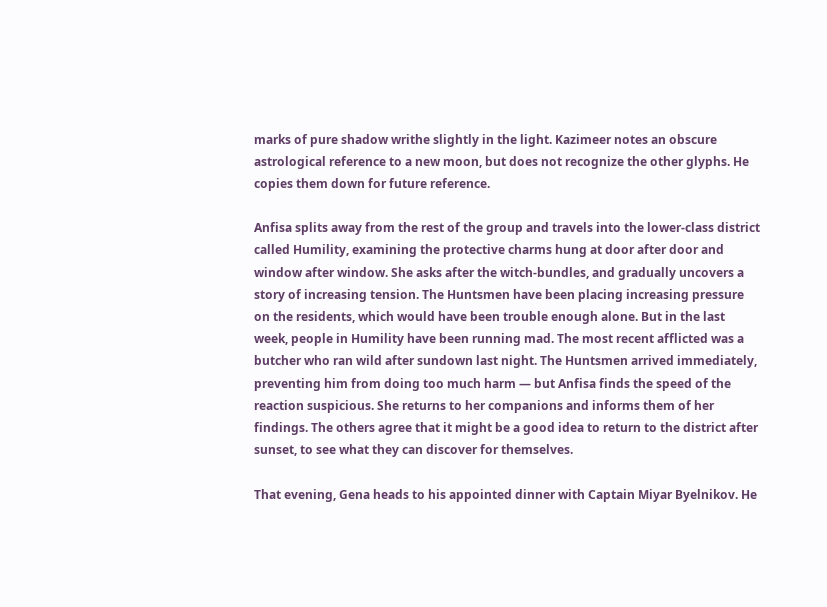marks of pure shadow writhe slightly in the light. Kazimeer notes an obscure astrological reference to a new moon, but does not recognize the other glyphs. He copies them down for future reference.

Anfisa splits away from the rest of the group and travels into the lower-class district called Humility, examining the protective charms hung at door after door and window after window. She asks after the witch-bundles, and gradually uncovers a story of increasing tension. The Huntsmen have been placing increasing pressure on the residents, which would have been trouble enough alone. But in the last week, people in Humility have been running mad. The most recent afflicted was a butcher who ran wild after sundown last night. The Huntsmen arrived immediately, preventing him from doing too much harm — but Anfisa finds the speed of the reaction suspicious. She returns to her companions and informs them of her findings. The others agree that it might be a good idea to return to the district after sunset, to see what they can discover for themselves.

That evening, Gena heads to his appointed dinner with Captain Miyar Byelnikov. He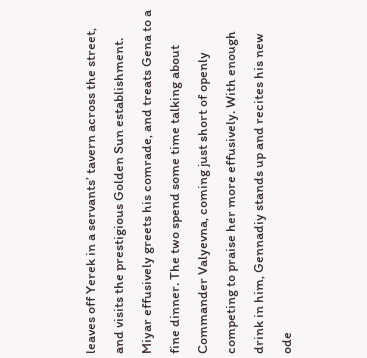leaves off Yerek in a servants’ tavern across the street, and visits the prestigious Golden Sun establishment. Miyar effusively greets his comrade, and treats Gena to a fine dinner. The two spend some time talking about Commander Valyevna, coming just short of openly competing to praise her more effusively. With enough drink in him, Gennadiy stands up and recites his new ode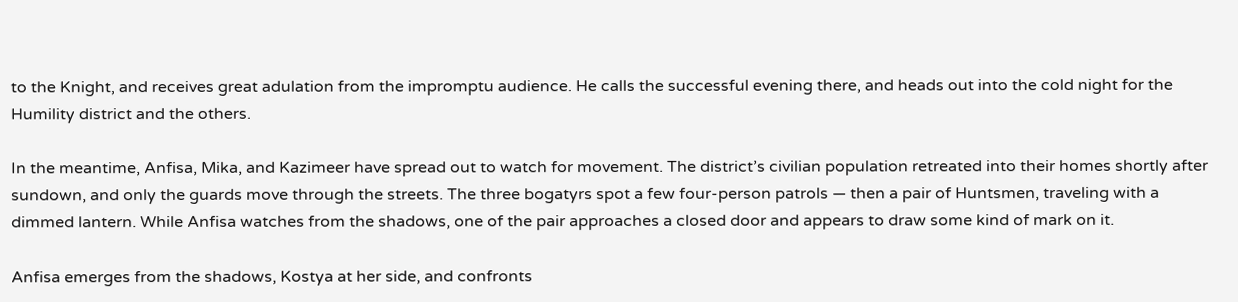to the Knight, and receives great adulation from the impromptu audience. He calls the successful evening there, and heads out into the cold night for the Humility district and the others.

In the meantime, Anfisa, Mika, and Kazimeer have spread out to watch for movement. The district’s civilian population retreated into their homes shortly after sundown, and only the guards move through the streets. The three bogatyrs spot a few four-person patrols — then a pair of Huntsmen, traveling with a dimmed lantern. While Anfisa watches from the shadows, one of the pair approaches a closed door and appears to draw some kind of mark on it.

Anfisa emerges from the shadows, Kostya at her side, and confronts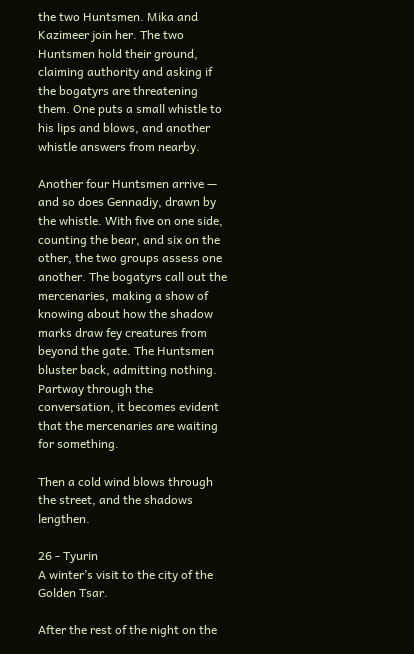the two Huntsmen. Mika and Kazimeer join her. The two Huntsmen hold their ground, claiming authority and asking if the bogatyrs are threatening them. One puts a small whistle to his lips and blows, and another whistle answers from nearby.

Another four Huntsmen arrive — and so does Gennadiy, drawn by the whistle. With five on one side, counting the bear, and six on the other, the two groups assess one another. The bogatyrs call out the mercenaries, making a show of knowing about how the shadow marks draw fey creatures from beyond the gate. The Huntsmen bluster back, admitting nothing. Partway through the conversation, it becomes evident that the mercenaries are waiting for something.

Then a cold wind blows through the street, and the shadows lengthen.

26 - Tyurin
A winter’s visit to the city of the Golden Tsar.

After the rest of the night on the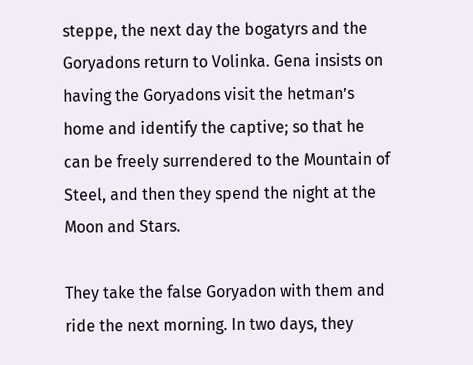steppe, the next day the bogatyrs and the Goryadons return to Volinka. Gena insists on having the Goryadons visit the hetman’s home and identify the captive; so that he can be freely surrendered to the Mountain of Steel, and then they spend the night at the Moon and Stars.

They take the false Goryadon with them and ride the next morning. In two days, they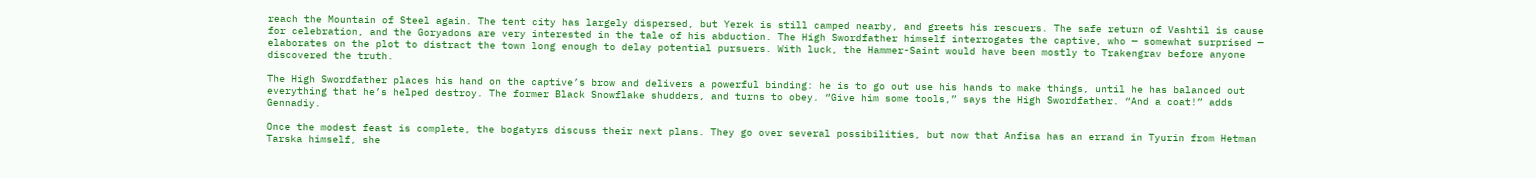reach the Mountain of Steel again. The tent city has largely dispersed, but Yerek is still camped nearby, and greets his rescuers. The safe return of Vashtil is cause for celebration, and the Goryadons are very interested in the tale of his abduction. The High Swordfather himself interrogates the captive, who — somewhat surprised — elaborates on the plot to distract the town long enough to delay potential pursuers. With luck, the Hammer-Saint would have been mostly to Trakengrav before anyone discovered the truth.

The High Swordfather places his hand on the captive’s brow and delivers a powerful binding: he is to go out use his hands to make things, until he has balanced out everything that he’s helped destroy. The former Black Snowflake shudders, and turns to obey. “Give him some tools,” says the High Swordfather. “And a coat!” adds Gennadiy.

Once the modest feast is complete, the bogatyrs discuss their next plans. They go over several possibilities, but now that Anfisa has an errand in Tyurin from Hetman Tarska himself, she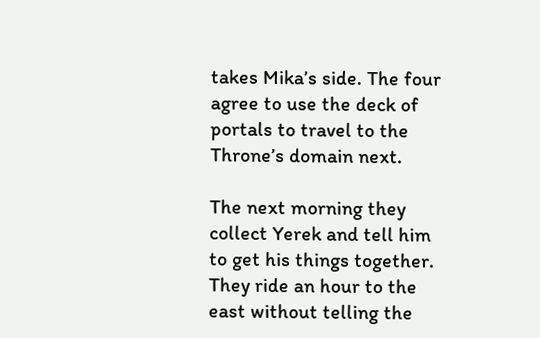takes Mika’s side. The four agree to use the deck of portals to travel to the Throne’s domain next.

The next morning they collect Yerek and tell him to get his things together. They ride an hour to the east without telling the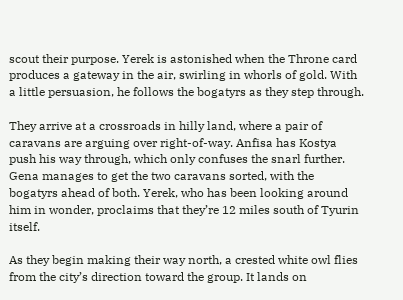scout their purpose. Yerek is astonished when the Throne card produces a gateway in the air, swirling in whorls of gold. With a little persuasion, he follows the bogatyrs as they step through.

They arrive at a crossroads in hilly land, where a pair of caravans are arguing over right-of-way. Anfisa has Kostya push his way through, which only confuses the snarl further. Gena manages to get the two caravans sorted, with the bogatyrs ahead of both. Yerek, who has been looking around him in wonder, proclaims that they’re 12 miles south of Tyurin itself.

As they begin making their way north, a crested white owl flies from the city’s direction toward the group. It lands on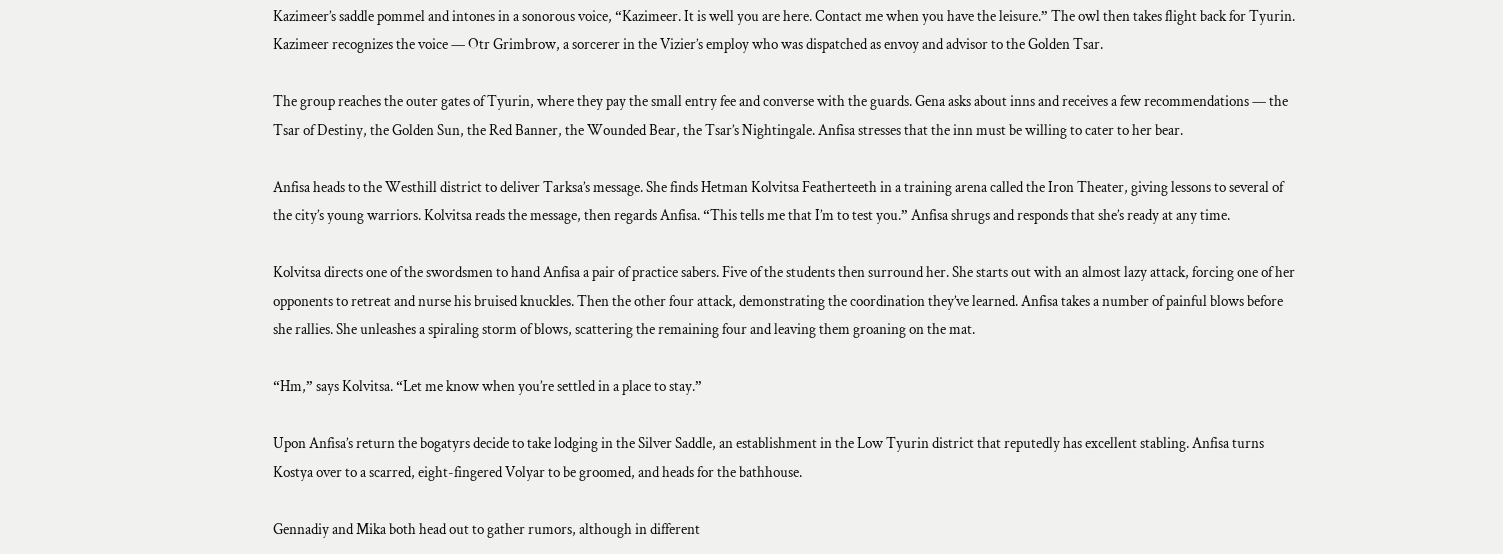Kazimeer’s saddle pommel and intones in a sonorous voice, “Kazimeer. It is well you are here. Contact me when you have the leisure.” The owl then takes flight back for Tyurin. Kazimeer recognizes the voice — Otr Grimbrow, a sorcerer in the Vizier’s employ who was dispatched as envoy and advisor to the Golden Tsar.

The group reaches the outer gates of Tyurin, where they pay the small entry fee and converse with the guards. Gena asks about inns and receives a few recommendations — the Tsar of Destiny, the Golden Sun, the Red Banner, the Wounded Bear, the Tsar’s Nightingale. Anfisa stresses that the inn must be willing to cater to her bear.

Anfisa heads to the Westhill district to deliver Tarksa’s message. She finds Hetman Kolvitsa Featherteeth in a training arena called the Iron Theater, giving lessons to several of the city’s young warriors. Kolvitsa reads the message, then regards Anfisa. “This tells me that I’m to test you.” Anfisa shrugs and responds that she’s ready at any time.

Kolvitsa directs one of the swordsmen to hand Anfisa a pair of practice sabers. Five of the students then surround her. She starts out with an almost lazy attack, forcing one of her opponents to retreat and nurse his bruised knuckles. Then the other four attack, demonstrating the coordination they’ve learned. Anfisa takes a number of painful blows before she rallies. She unleashes a spiraling storm of blows, scattering the remaining four and leaving them groaning on the mat.

“Hm,” says Kolvitsa. “Let me know when you’re settled in a place to stay.”

Upon Anfisa’s return the bogatyrs decide to take lodging in the Silver Saddle, an establishment in the Low Tyurin district that reputedly has excellent stabling. Anfisa turns Kostya over to a scarred, eight-fingered Volyar to be groomed, and heads for the bathhouse.

Gennadiy and Mika both head out to gather rumors, although in different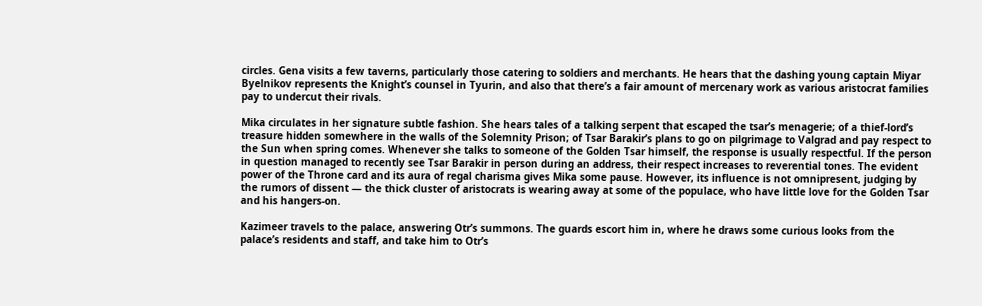circles. Gena visits a few taverns, particularly those catering to soldiers and merchants. He hears that the dashing young captain Miyar Byelnikov represents the Knight’s counsel in Tyurin, and also that there’s a fair amount of mercenary work as various aristocrat families pay to undercut their rivals.

Mika circulates in her signature subtle fashion. She hears tales of a talking serpent that escaped the tsar’s menagerie; of a thief-lord’s treasure hidden somewhere in the walls of the Solemnity Prison; of Tsar Barakir’s plans to go on pilgrimage to Valgrad and pay respect to the Sun when spring comes. Whenever she talks to someone of the Golden Tsar himself, the response is usually respectful. If the person in question managed to recently see Tsar Barakir in person during an address, their respect increases to reverential tones. The evident power of the Throne card and its aura of regal charisma gives Mika some pause. However, its influence is not omnipresent, judging by the rumors of dissent — the thick cluster of aristocrats is wearing away at some of the populace, who have little love for the Golden Tsar and his hangers-on.

Kazimeer travels to the palace, answering Otr’s summons. The guards escort him in, where he draws some curious looks from the palace’s residents and staff, and take him to Otr’s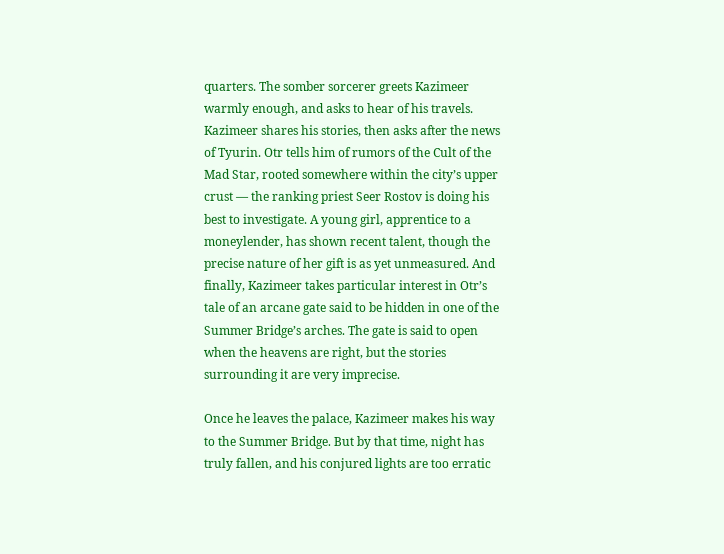quarters. The somber sorcerer greets Kazimeer warmly enough, and asks to hear of his travels. Kazimeer shares his stories, then asks after the news of Tyurin. Otr tells him of rumors of the Cult of the Mad Star, rooted somewhere within the city’s upper crust — the ranking priest Seer Rostov is doing his best to investigate. A young girl, apprentice to a moneylender, has shown recent talent, though the precise nature of her gift is as yet unmeasured. And finally, Kazimeer takes particular interest in Otr’s tale of an arcane gate said to be hidden in one of the Summer Bridge’s arches. The gate is said to open when the heavens are right, but the stories surrounding it are very imprecise.

Once he leaves the palace, Kazimeer makes his way to the Summer Bridge. But by that time, night has truly fallen, and his conjured lights are too erratic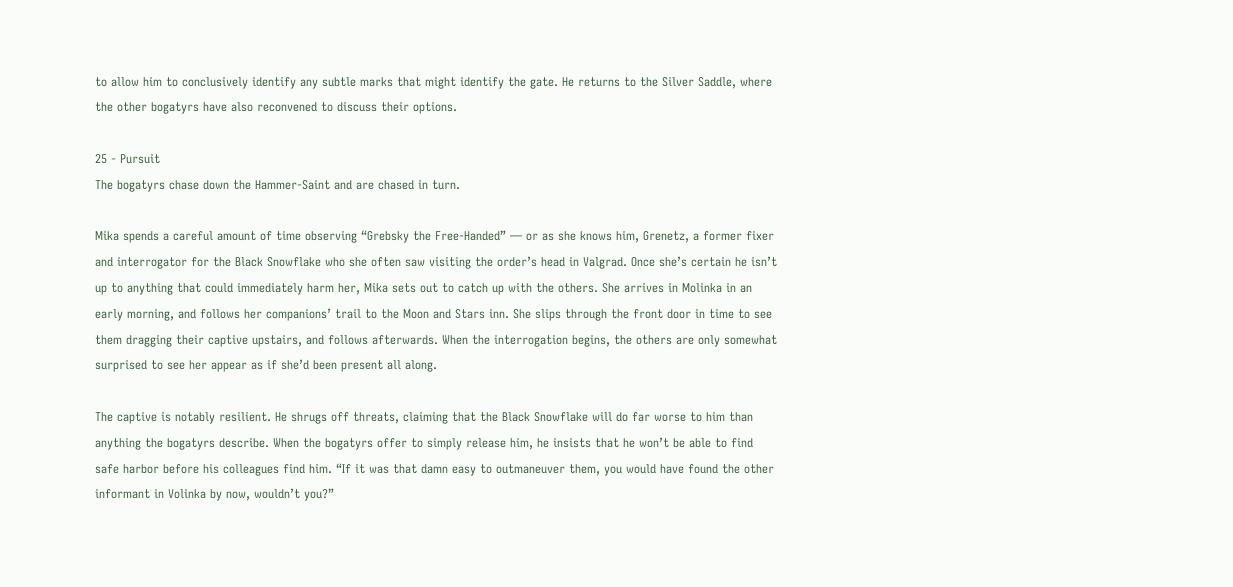to allow him to conclusively identify any subtle marks that might identify the gate. He returns to the Silver Saddle, where the other bogatyrs have also reconvened to discuss their options.

25 - Pursuit
The bogatyrs chase down the Hammer-Saint and are chased in turn.

Mika spends a careful amount of time observing “Grebsky the Free-Handed” — or as she knows him, Grenetz, a former fixer and interrogator for the Black Snowflake who she often saw visiting the order’s head in Valgrad. Once she’s certain he isn’t up to anything that could immediately harm her, Mika sets out to catch up with the others. She arrives in Molinka in an early morning, and follows her companions’ trail to the Moon and Stars inn. She slips through the front door in time to see them dragging their captive upstairs, and follows afterwards. When the interrogation begins, the others are only somewhat surprised to see her appear as if she’d been present all along.

The captive is notably resilient. He shrugs off threats, claiming that the Black Snowflake will do far worse to him than anything the bogatyrs describe. When the bogatyrs offer to simply release him, he insists that he won’t be able to find safe harbor before his colleagues find him. “If it was that damn easy to outmaneuver them, you would have found the other informant in Volinka by now, wouldn’t you?”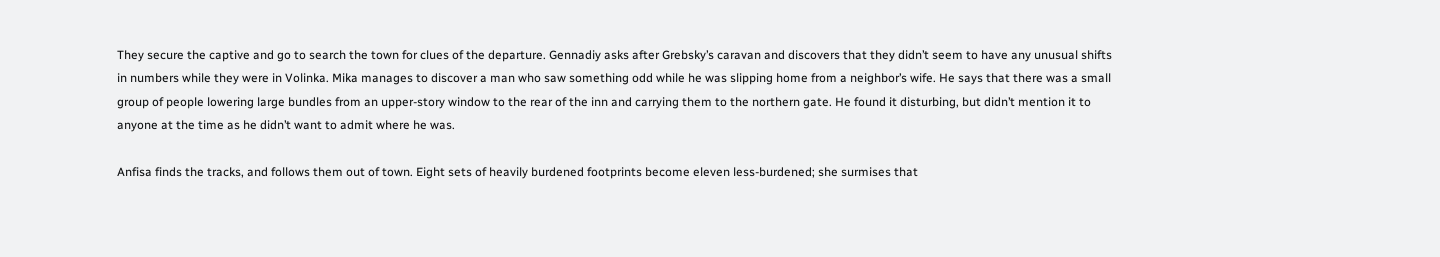They secure the captive and go to search the town for clues of the departure. Gennadiy asks after Grebsky’s caravan and discovers that they didn’t seem to have any unusual shifts in numbers while they were in Volinka. Mika manages to discover a man who saw something odd while he was slipping home from a neighbor’s wife. He says that there was a small group of people lowering large bundles from an upper-story window to the rear of the inn and carrying them to the northern gate. He found it disturbing, but didn’t mention it to anyone at the time as he didn’t want to admit where he was.

Anfisa finds the tracks, and follows them out of town. Eight sets of heavily burdened footprints become eleven less-burdened; she surmises that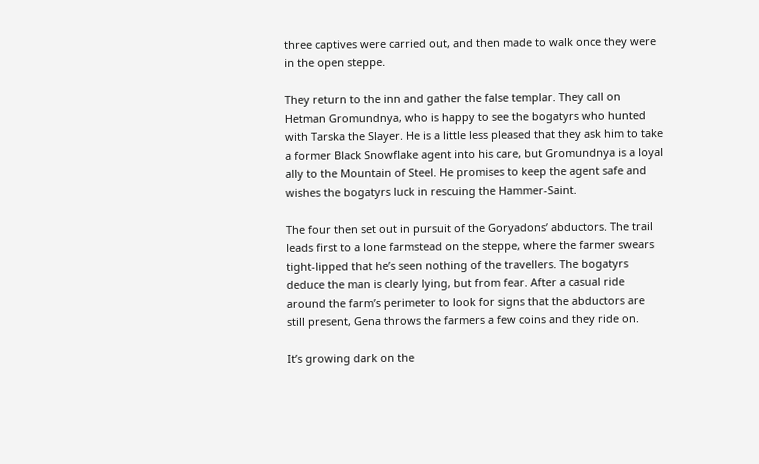three captives were carried out, and then made to walk once they were in the open steppe.

They return to the inn and gather the false templar. They call on Hetman Gromundnya, who is happy to see the bogatyrs who hunted with Tarska the Slayer. He is a little less pleased that they ask him to take a former Black Snowflake agent into his care, but Gromundnya is a loyal ally to the Mountain of Steel. He promises to keep the agent safe and wishes the bogatyrs luck in rescuing the Hammer-Saint.

The four then set out in pursuit of the Goryadons’ abductors. The trail leads first to a lone farmstead on the steppe, where the farmer swears tight-lipped that he’s seen nothing of the travellers. The bogatyrs deduce the man is clearly lying, but from fear. After a casual ride around the farm’s perimeter to look for signs that the abductors are still present, Gena throws the farmers a few coins and they ride on.

It’s growing dark on the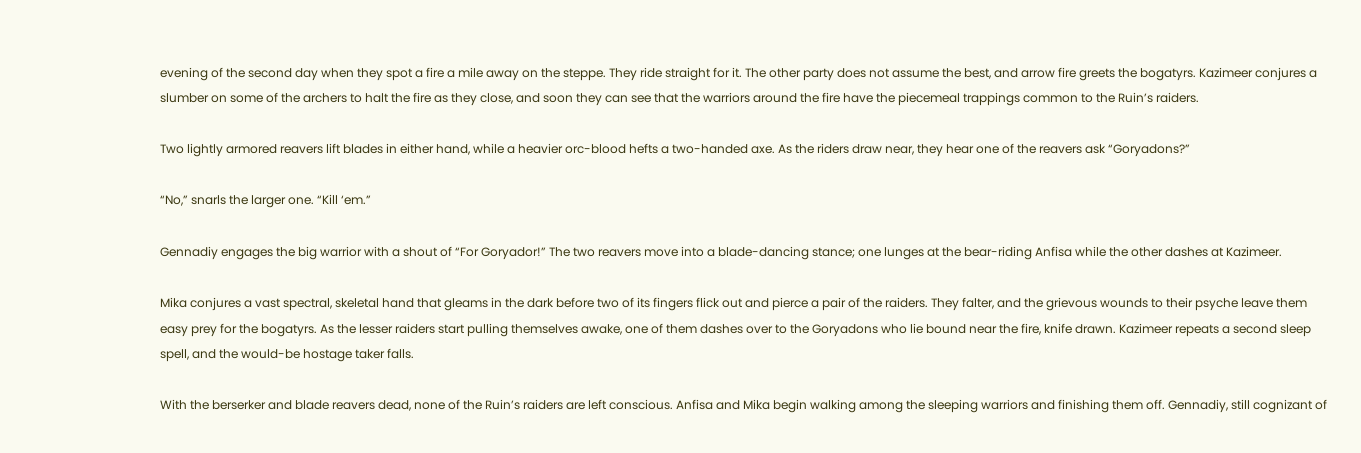evening of the second day when they spot a fire a mile away on the steppe. They ride straight for it. The other party does not assume the best, and arrow fire greets the bogatyrs. Kazimeer conjures a slumber on some of the archers to halt the fire as they close, and soon they can see that the warriors around the fire have the piecemeal trappings common to the Ruin’s raiders.

Two lightly armored reavers lift blades in either hand, while a heavier orc-blood hefts a two-handed axe. As the riders draw near, they hear one of the reavers ask “Goryadons?”

“No,” snarls the larger one. “Kill ‘em.”

Gennadiy engages the big warrior with a shout of “For Goryador!” The two reavers move into a blade-dancing stance; one lunges at the bear-riding Anfisa while the other dashes at Kazimeer.

Mika conjures a vast spectral, skeletal hand that gleams in the dark before two of its fingers flick out and pierce a pair of the raiders. They falter, and the grievous wounds to their psyche leave them easy prey for the bogatyrs. As the lesser raiders start pulling themselves awake, one of them dashes over to the Goryadons who lie bound near the fire, knife drawn. Kazimeer repeats a second sleep spell, and the would-be hostage taker falls.

With the berserker and blade reavers dead, none of the Ruin’s raiders are left conscious. Anfisa and Mika begin walking among the sleeping warriors and finishing them off. Gennadiy, still cognizant of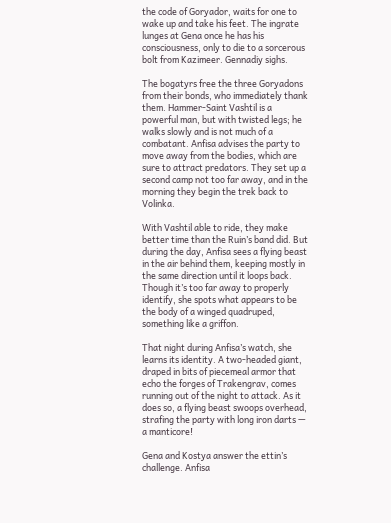the code of Goryador, waits for one to wake up and take his feet. The ingrate lunges at Gena once he has his consciousness, only to die to a sorcerous bolt from Kazimeer. Gennadiy sighs.

The bogatyrs free the three Goryadons from their bonds, who immediately thank them. Hammer-Saint Vashtil is a powerful man, but with twisted legs; he walks slowly and is not much of a combatant. Anfisa advises the party to move away from the bodies, which are sure to attract predators. They set up a second camp not too far away, and in the morning they begin the trek back to Volinka.

With Vashtil able to ride, they make better time than the Ruin’s band did. But during the day, Anfisa sees a flying beast in the air behind them, keeping mostly in the same direction until it loops back. Though it’s too far away to properly identify, she spots what appears to be the body of a winged quadruped, something like a griffon.

That night during Anfisa’s watch, she learns its identity. A two-headed giant, draped in bits of piecemeal armor that echo the forges of Trakengrav, comes running out of the night to attack. As it does so, a flying beast swoops overhead, strafing the party with long iron darts — a manticore!

Gena and Kostya answer the ettin’s challenge. Anfisa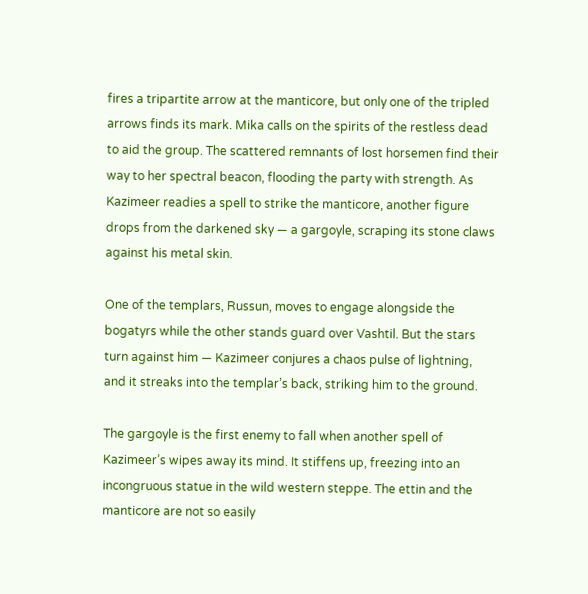fires a tripartite arrow at the manticore, but only one of the tripled arrows finds its mark. Mika calls on the spirits of the restless dead to aid the group. The scattered remnants of lost horsemen find their way to her spectral beacon, flooding the party with strength. As Kazimeer readies a spell to strike the manticore, another figure drops from the darkened sky — a gargoyle, scraping its stone claws against his metal skin.

One of the templars, Russun, moves to engage alongside the bogatyrs while the other stands guard over Vashtil. But the stars turn against him — Kazimeer conjures a chaos pulse of lightning, and it streaks into the templar’s back, striking him to the ground.

The gargoyle is the first enemy to fall when another spell of Kazimeer’s wipes away its mind. It stiffens up, freezing into an incongruous statue in the wild western steppe. The ettin and the manticore are not so easily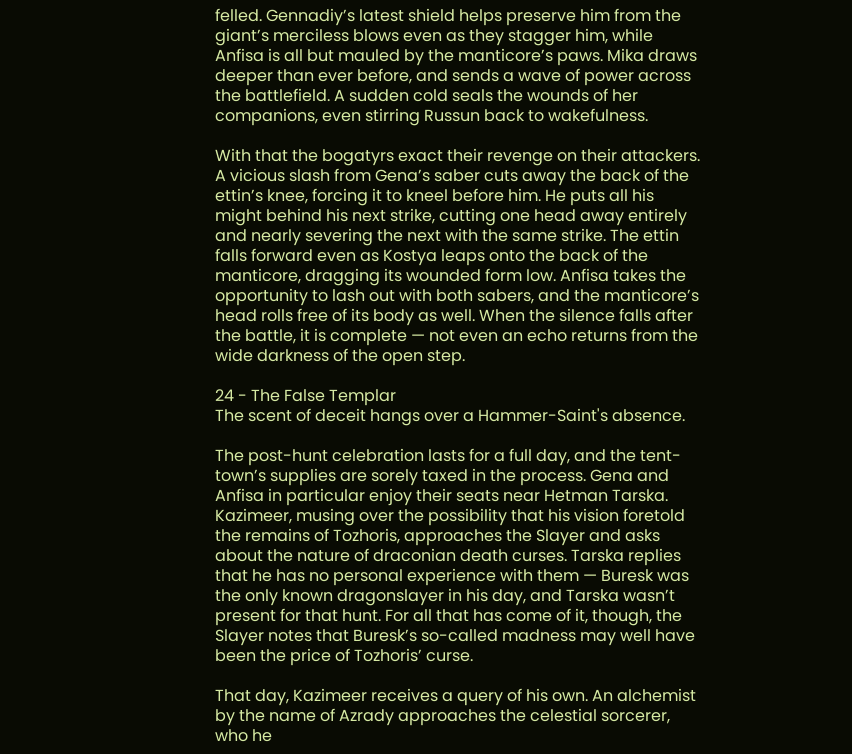felled. Gennadiy’s latest shield helps preserve him from the giant’s merciless blows even as they stagger him, while Anfisa is all but mauled by the manticore’s paws. Mika draws deeper than ever before, and sends a wave of power across the battlefield. A sudden cold seals the wounds of her companions, even stirring Russun back to wakefulness.

With that the bogatyrs exact their revenge on their attackers. A vicious slash from Gena’s saber cuts away the back of the ettin’s knee, forcing it to kneel before him. He puts all his might behind his next strike, cutting one head away entirely and nearly severing the next with the same strike. The ettin falls forward even as Kostya leaps onto the back of the manticore, dragging its wounded form low. Anfisa takes the opportunity to lash out with both sabers, and the manticore’s head rolls free of its body as well. When the silence falls after the battle, it is complete — not even an echo returns from the wide darkness of the open step.

24 - The False Templar
The scent of deceit hangs over a Hammer-Saint's absence.

The post-hunt celebration lasts for a full day, and the tent-town’s supplies are sorely taxed in the process. Gena and Anfisa in particular enjoy their seats near Hetman Tarska. Kazimeer, musing over the possibility that his vision foretold the remains of Tozhoris, approaches the Slayer and asks about the nature of draconian death curses. Tarska replies that he has no personal experience with them — Buresk was the only known dragonslayer in his day, and Tarska wasn’t present for that hunt. For all that has come of it, though, the Slayer notes that Buresk’s so-called madness may well have been the price of Tozhoris’ curse.

That day, Kazimeer receives a query of his own. An alchemist by the name of Azrady approaches the celestial sorcerer, who he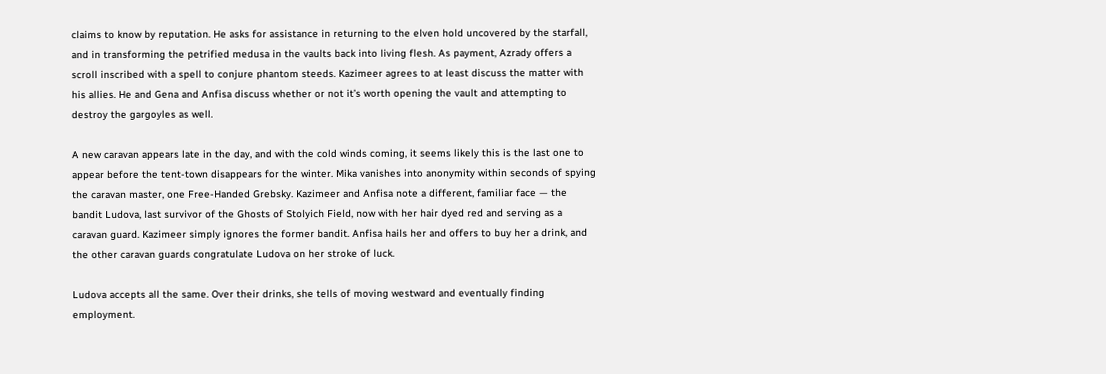claims to know by reputation. He asks for assistance in returning to the elven hold uncovered by the starfall, and in transforming the petrified medusa in the vaults back into living flesh. As payment, Azrady offers a scroll inscribed with a spell to conjure phantom steeds. Kazimeer agrees to at least discuss the matter with his allies. He and Gena and Anfisa discuss whether or not it’s worth opening the vault and attempting to destroy the gargoyles as well.

A new caravan appears late in the day, and with the cold winds coming, it seems likely this is the last one to appear before the tent-town disappears for the winter. Mika vanishes into anonymity within seconds of spying the caravan master, one Free-Handed Grebsky. Kazimeer and Anfisa note a different, familiar face — the bandit Ludova, last survivor of the Ghosts of Stolyich Field, now with her hair dyed red and serving as a caravan guard. Kazimeer simply ignores the former bandit. Anfisa hails her and offers to buy her a drink, and the other caravan guards congratulate Ludova on her stroke of luck.

Ludova accepts all the same. Over their drinks, she tells of moving westward and eventually finding employment.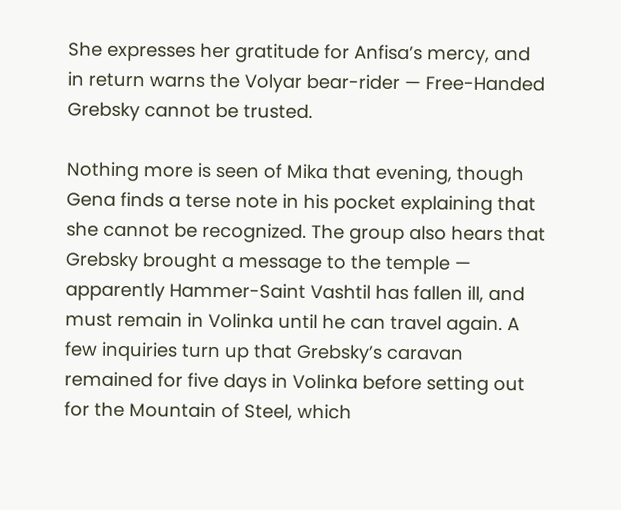She expresses her gratitude for Anfisa’s mercy, and in return warns the Volyar bear-rider — Free-Handed Grebsky cannot be trusted.

Nothing more is seen of Mika that evening, though Gena finds a terse note in his pocket explaining that she cannot be recognized. The group also hears that Grebsky brought a message to the temple — apparently Hammer-Saint Vashtil has fallen ill, and must remain in Volinka until he can travel again. A few inquiries turn up that Grebsky’s caravan remained for five days in Volinka before setting out for the Mountain of Steel, which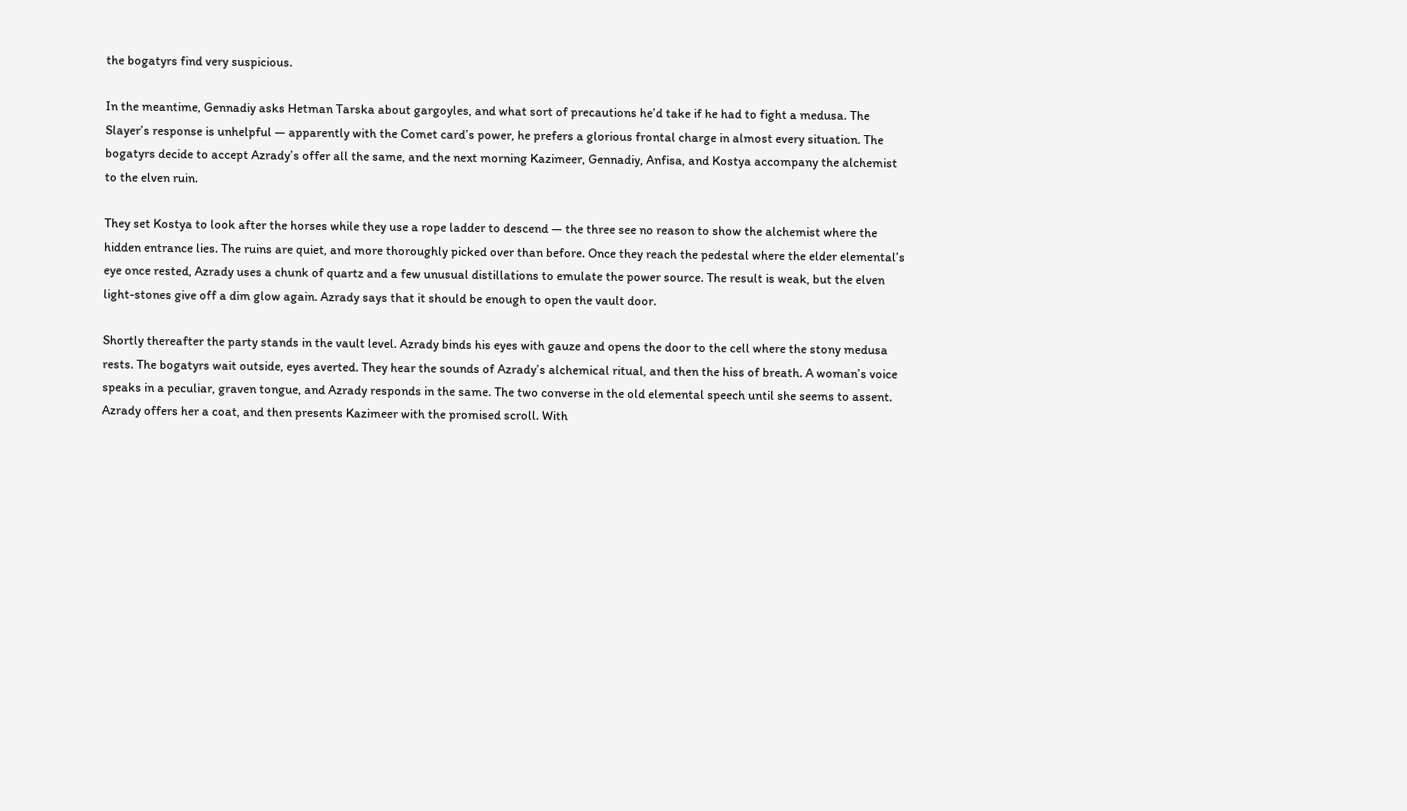the bogatyrs find very suspicious.

In the meantime, Gennadiy asks Hetman Tarska about gargoyles, and what sort of precautions he’d take if he had to fight a medusa. The Slayer’s response is unhelpful — apparently with the Comet card’s power, he prefers a glorious frontal charge in almost every situation. The bogatyrs decide to accept Azrady’s offer all the same, and the next morning Kazimeer, Gennadiy, Anfisa, and Kostya accompany the alchemist to the elven ruin.

They set Kostya to look after the horses while they use a rope ladder to descend — the three see no reason to show the alchemist where the hidden entrance lies. The ruins are quiet, and more thoroughly picked over than before. Once they reach the pedestal where the elder elemental’s eye once rested, Azrady uses a chunk of quartz and a few unusual distillations to emulate the power source. The result is weak, but the elven light-stones give off a dim glow again. Azrady says that it should be enough to open the vault door.

Shortly thereafter the party stands in the vault level. Azrady binds his eyes with gauze and opens the door to the cell where the stony medusa rests. The bogatyrs wait outside, eyes averted. They hear the sounds of Azrady’s alchemical ritual, and then the hiss of breath. A woman’s voice speaks in a peculiar, graven tongue, and Azrady responds in the same. The two converse in the old elemental speech until she seems to assent. Azrady offers her a coat, and then presents Kazimeer with the promised scroll. With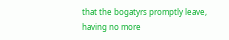that the bogatyrs promptly leave, having no more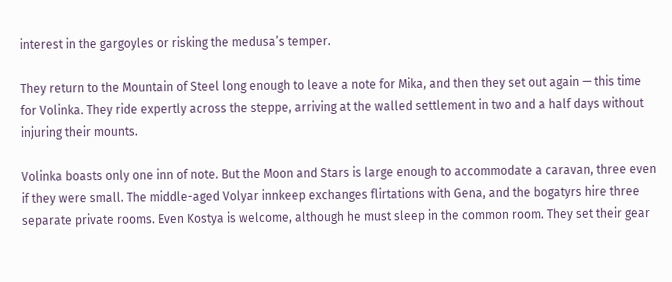interest in the gargoyles or risking the medusa’s temper.

They return to the Mountain of Steel long enough to leave a note for Mika, and then they set out again — this time for Volinka. They ride expertly across the steppe, arriving at the walled settlement in two and a half days without injuring their mounts.

Volinka boasts only one inn of note. But the Moon and Stars is large enough to accommodate a caravan, three even if they were small. The middle-aged Volyar innkeep exchanges flirtations with Gena, and the bogatyrs hire three separate private rooms. Even Kostya is welcome, although he must sleep in the common room. They set their gear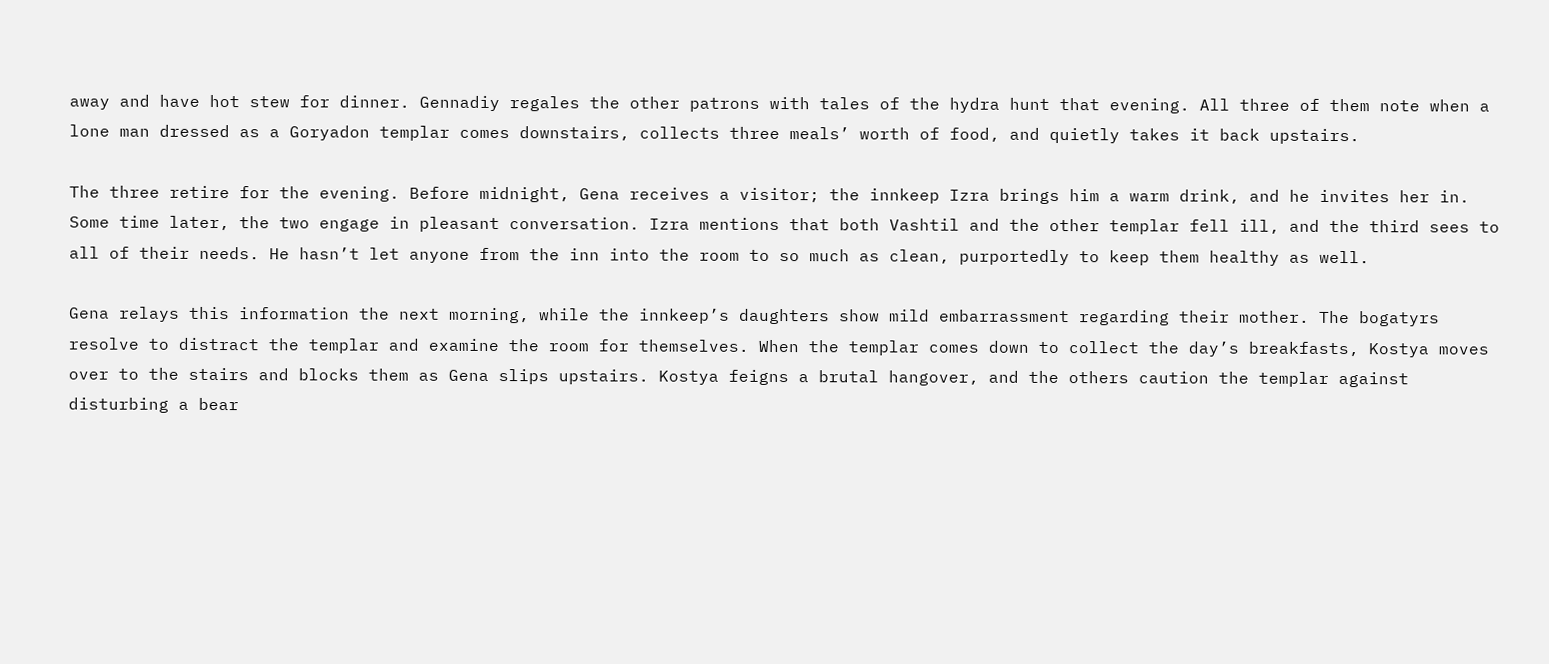away and have hot stew for dinner. Gennadiy regales the other patrons with tales of the hydra hunt that evening. All three of them note when a lone man dressed as a Goryadon templar comes downstairs, collects three meals’ worth of food, and quietly takes it back upstairs.

The three retire for the evening. Before midnight, Gena receives a visitor; the innkeep Izra brings him a warm drink, and he invites her in. Some time later, the two engage in pleasant conversation. Izra mentions that both Vashtil and the other templar fell ill, and the third sees to all of their needs. He hasn’t let anyone from the inn into the room to so much as clean, purportedly to keep them healthy as well.

Gena relays this information the next morning, while the innkeep’s daughters show mild embarrassment regarding their mother. The bogatyrs resolve to distract the templar and examine the room for themselves. When the templar comes down to collect the day’s breakfasts, Kostya moves over to the stairs and blocks them as Gena slips upstairs. Kostya feigns a brutal hangover, and the others caution the templar against disturbing a bear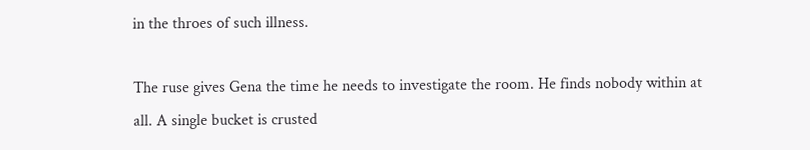in the throes of such illness.

The ruse gives Gena the time he needs to investigate the room. He finds nobody within at all. A single bucket is crusted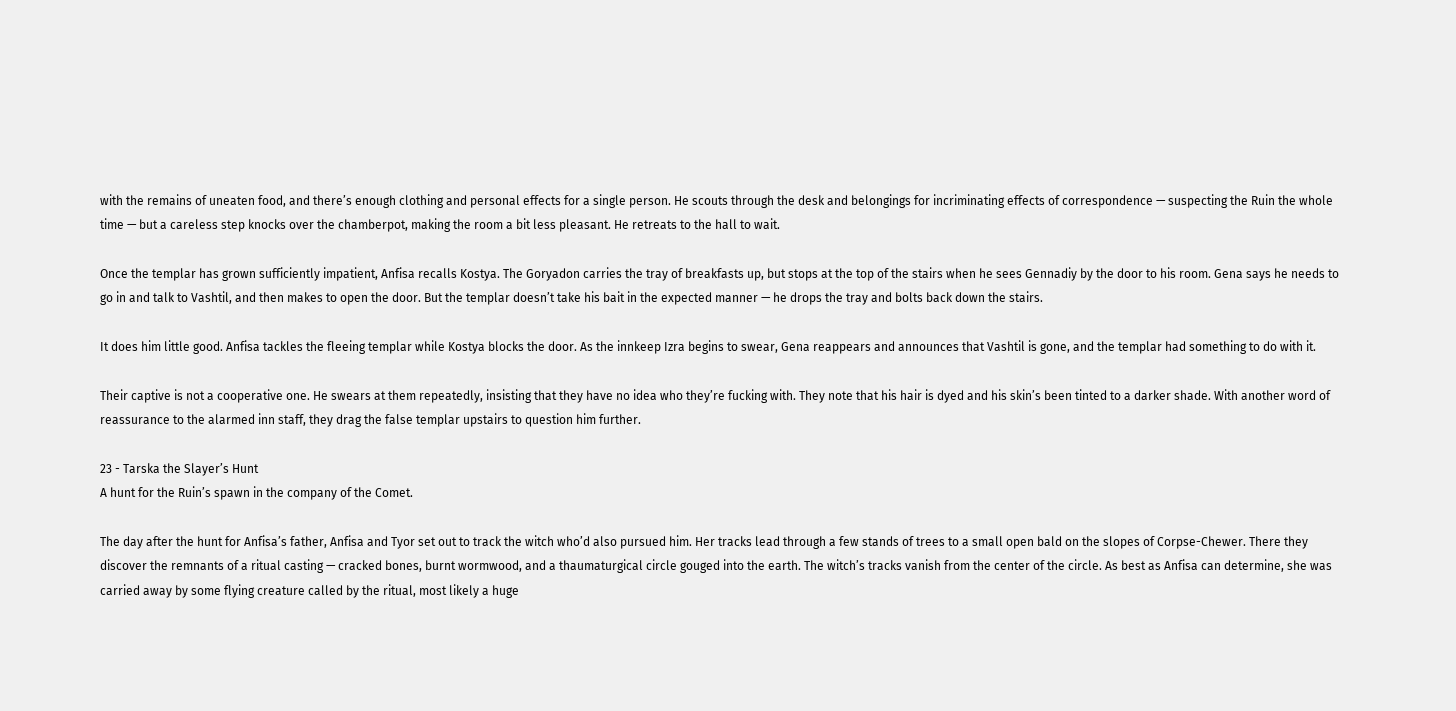with the remains of uneaten food, and there’s enough clothing and personal effects for a single person. He scouts through the desk and belongings for incriminating effects of correspondence — suspecting the Ruin the whole time — but a careless step knocks over the chamberpot, making the room a bit less pleasant. He retreats to the hall to wait.

Once the templar has grown sufficiently impatient, Anfisa recalls Kostya. The Goryadon carries the tray of breakfasts up, but stops at the top of the stairs when he sees Gennadiy by the door to his room. Gena says he needs to go in and talk to Vashtil, and then makes to open the door. But the templar doesn’t take his bait in the expected manner — he drops the tray and bolts back down the stairs.

It does him little good. Anfisa tackles the fleeing templar while Kostya blocks the door. As the innkeep Izra begins to swear, Gena reappears and announces that Vashtil is gone, and the templar had something to do with it.

Their captive is not a cooperative one. He swears at them repeatedly, insisting that they have no idea who they’re fucking with. They note that his hair is dyed and his skin’s been tinted to a darker shade. With another word of reassurance to the alarmed inn staff, they drag the false templar upstairs to question him further.

23 - Tarska the Slayer’s Hunt
A hunt for the Ruin’s spawn in the company of the Comet.

The day after the hunt for Anfisa’s father, Anfisa and Tyor set out to track the witch who’d also pursued him. Her tracks lead through a few stands of trees to a small open bald on the slopes of Corpse-Chewer. There they discover the remnants of a ritual casting — cracked bones, burnt wormwood, and a thaumaturgical circle gouged into the earth. The witch’s tracks vanish from the center of the circle. As best as Anfisa can determine, she was carried away by some flying creature called by the ritual, most likely a huge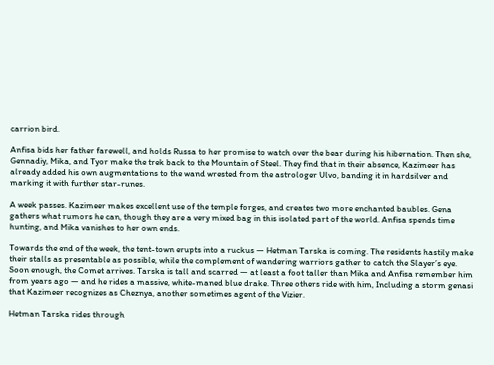carrion bird.

Anfisa bids her father farewell, and holds Russa to her promise to watch over the bear during his hibernation. Then she, Gennadiy, Mika, and Tyor make the trek back to the Mountain of Steel. They find that in their absence, Kazimeer has already added his own augmentations to the wand wrested from the astrologer Ulvo, banding it in hardsilver and marking it with further star-runes.

A week passes. Kazimeer makes excellent use of the temple forges, and creates two more enchanted baubles. Gena gathers what rumors he can, though they are a very mixed bag in this isolated part of the world. Anfisa spends time hunting, and Mika vanishes to her own ends.

Towards the end of the week, the tent-town erupts into a ruckus — Hetman Tarska is coming. The residents hastily make their stalls as presentable as possible, while the complement of wandering warriors gather to catch the Slayer’s eye. Soon enough, the Comet arrives. Tarska is tall and scarred — at least a foot taller than Mika and Anfisa remember him from years ago — and he rides a massive, white-maned blue drake. Three others ride with him, Including a storm genasi that Kazimeer recognizes as Cheznya, another sometimes agent of the Vizier.

Hetman Tarska rides through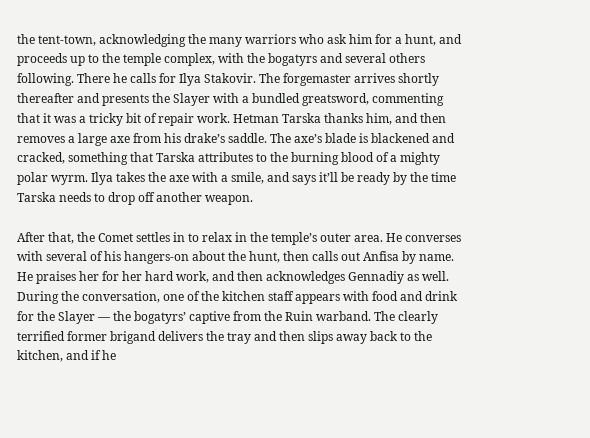the tent-town, acknowledging the many warriors who ask him for a hunt, and proceeds up to the temple complex, with the bogatyrs and several others following. There he calls for Ilya Stakovir. The forgemaster arrives shortly thereafter and presents the Slayer with a bundled greatsword, commenting that it was a tricky bit of repair work. Hetman Tarska thanks him, and then removes a large axe from his drake’s saddle. The axe’s blade is blackened and cracked, something that Tarska attributes to the burning blood of a mighty polar wyrm. Ilya takes the axe with a smile, and says it’ll be ready by the time Tarska needs to drop off another weapon.

After that, the Comet settles in to relax in the temple’s outer area. He converses with several of his hangers-on about the hunt, then calls out Anfisa by name. He praises her for her hard work, and then acknowledges Gennadiy as well. During the conversation, one of the kitchen staff appears with food and drink for the Slayer — the bogatyrs’ captive from the Ruin warband. The clearly terrified former brigand delivers the tray and then slips away back to the kitchen, and if he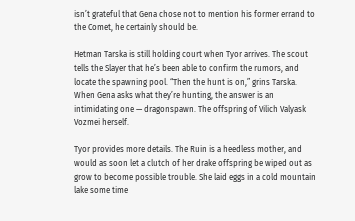isn’t grateful that Gena chose not to mention his former errand to the Comet, he certainly should be.

Hetman Tarska is still holding court when Tyor arrives. The scout tells the Slayer that he’s been able to confirm the rumors, and locate the spawning pool. “Then the hunt is on,” grins Tarska. When Gena asks what they’re hunting, the answer is an intimidating one — dragonspawn. The offspring of Vilich Valyask Vozmei herself.

Tyor provides more details. The Ruin is a heedless mother, and would as soon let a clutch of her drake offspring be wiped out as grow to become possible trouble. She laid eggs in a cold mountain lake some time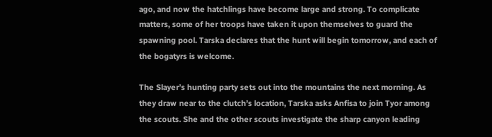ago, and now the hatchlings have become large and strong. To complicate matters, some of her troops have taken it upon themselves to guard the spawning pool. Tarska declares that the hunt will begin tomorrow, and each of the bogatyrs is welcome.

The Slayer’s hunting party sets out into the mountains the next morning. As they draw near to the clutch’s location, Tarska asks Anfisa to join Tyor among the scouts. She and the other scouts investigate the sharp canyon leading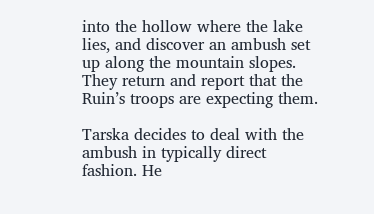into the hollow where the lake lies, and discover an ambush set up along the mountain slopes. They return and report that the Ruin’s troops are expecting them.

Tarska decides to deal with the ambush in typically direct fashion. He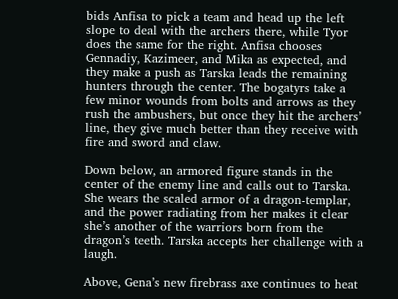bids Anfisa to pick a team and head up the left slope to deal with the archers there, while Tyor does the same for the right. Anfisa chooses Gennadiy, Kazimeer, and Mika as expected, and they make a push as Tarska leads the remaining hunters through the center. The bogatyrs take a few minor wounds from bolts and arrows as they rush the ambushers, but once they hit the archers’ line, they give much better than they receive with fire and sword and claw.

Down below, an armored figure stands in the center of the enemy line and calls out to Tarska. She wears the scaled armor of a dragon-templar, and the power radiating from her makes it clear she’s another of the warriors born from the dragon’s teeth. Tarska accepts her challenge with a laugh.

Above, Gena’s new firebrass axe continues to heat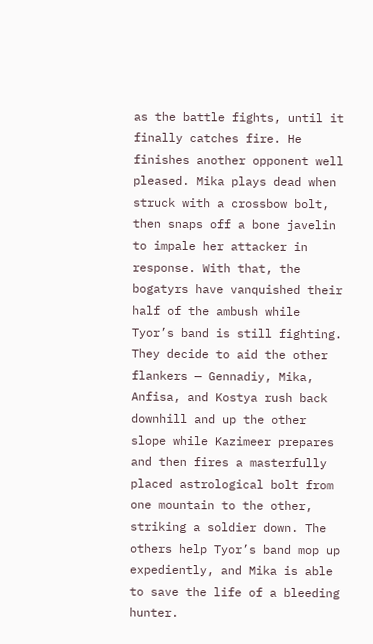as the battle fights, until it finally catches fire. He finishes another opponent well pleased. Mika plays dead when struck with a crossbow bolt, then snaps off a bone javelin to impale her attacker in response. With that, the bogatyrs have vanquished their half of the ambush while Tyor’s band is still fighting. They decide to aid the other flankers — Gennadiy, Mika, Anfisa, and Kostya rush back downhill and up the other slope while Kazimeer prepares and then fires a masterfully placed astrological bolt from one mountain to the other, striking a soldier down. The others help Tyor’s band mop up expediently, and Mika is able to save the life of a bleeding hunter.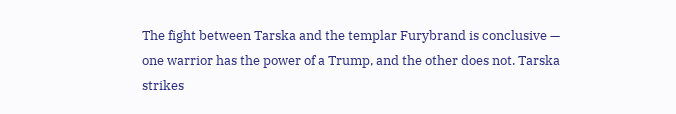The fight between Tarska and the templar Furybrand is conclusive — one warrior has the power of a Trump, and the other does not. Tarska strikes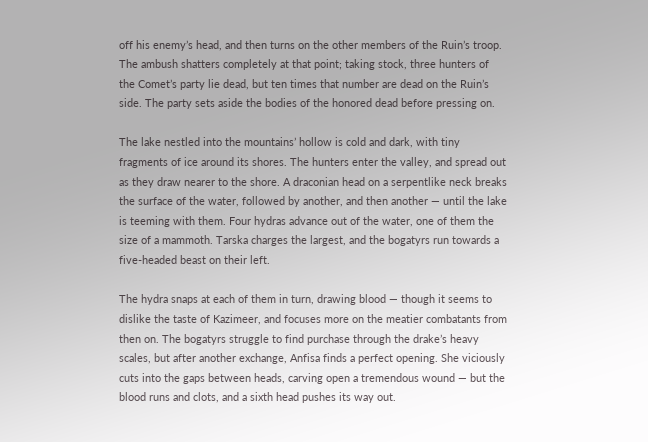off his enemy’s head, and then turns on the other members of the Ruin’s troop. The ambush shatters completely at that point; taking stock, three hunters of the Comet’s party lie dead, but ten times that number are dead on the Ruin’s side. The party sets aside the bodies of the honored dead before pressing on.

The lake nestled into the mountains’ hollow is cold and dark, with tiny fragments of ice around its shores. The hunters enter the valley, and spread out as they draw nearer to the shore. A draconian head on a serpentlike neck breaks the surface of the water, followed by another, and then another — until the lake is teeming with them. Four hydras advance out of the water, one of them the size of a mammoth. Tarska charges the largest, and the bogatyrs run towards a five-headed beast on their left.

The hydra snaps at each of them in turn, drawing blood — though it seems to dislike the taste of Kazimeer, and focuses more on the meatier combatants from then on. The bogatyrs struggle to find purchase through the drake’s heavy scales, but after another exchange, Anfisa finds a perfect opening. She viciously cuts into the gaps between heads, carving open a tremendous wound — but the blood runs and clots, and a sixth head pushes its way out.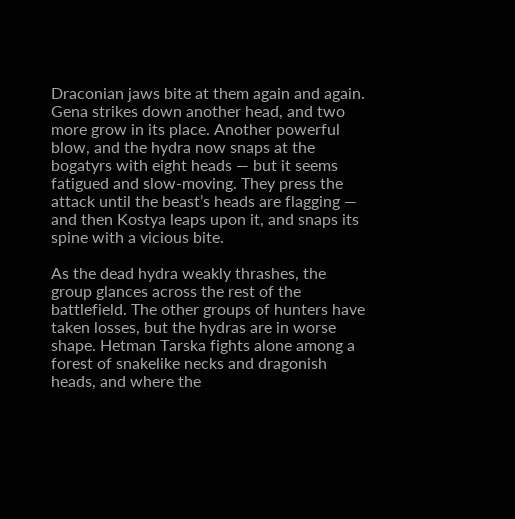Draconian jaws bite at them again and again. Gena strikes down another head, and two more grow in its place. Another powerful blow, and the hydra now snaps at the bogatyrs with eight heads — but it seems fatigued and slow-moving. They press the attack until the beast’s heads are flagging — and then Kostya leaps upon it, and snaps its spine with a vicious bite.

As the dead hydra weakly thrashes, the group glances across the rest of the battlefield. The other groups of hunters have taken losses, but the hydras are in worse shape. Hetman Tarska fights alone among a forest of snakelike necks and dragonish heads, and where the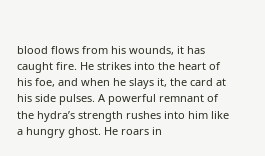blood flows from his wounds, it has caught fire. He strikes into the heart of his foe, and when he slays it, the card at his side pulses. A powerful remnant of the hydra’s strength rushes into him like a hungry ghost. He roars in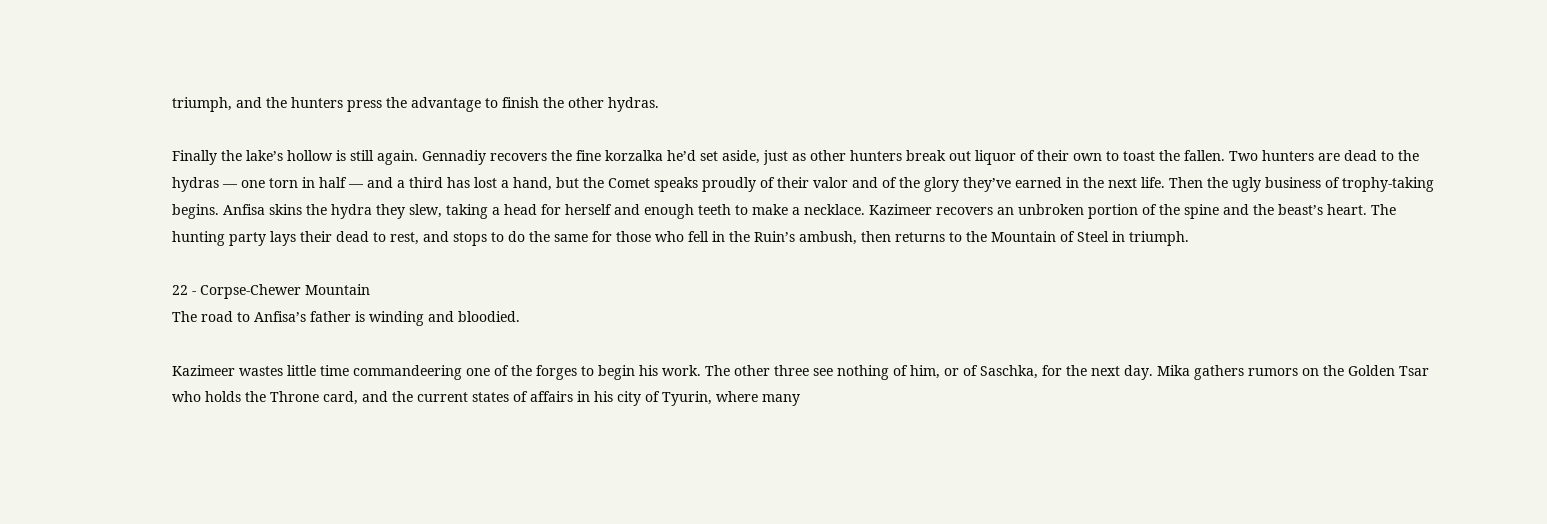triumph, and the hunters press the advantage to finish the other hydras.

Finally the lake’s hollow is still again. Gennadiy recovers the fine korzalka he’d set aside, just as other hunters break out liquor of their own to toast the fallen. Two hunters are dead to the hydras — one torn in half — and a third has lost a hand, but the Comet speaks proudly of their valor and of the glory they’ve earned in the next life. Then the ugly business of trophy-taking begins. Anfisa skins the hydra they slew, taking a head for herself and enough teeth to make a necklace. Kazimeer recovers an unbroken portion of the spine and the beast’s heart. The hunting party lays their dead to rest, and stops to do the same for those who fell in the Ruin’s ambush, then returns to the Mountain of Steel in triumph.

22 - Corpse-Chewer Mountain
The road to Anfisa’s father is winding and bloodied.

Kazimeer wastes little time commandeering one of the forges to begin his work. The other three see nothing of him, or of Saschka, for the next day. Mika gathers rumors on the Golden Tsar who holds the Throne card, and the current states of affairs in his city of Tyurin, where many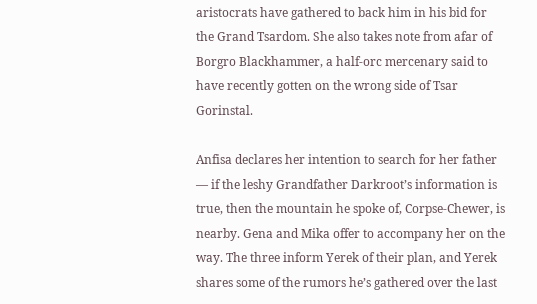aristocrats have gathered to back him in his bid for the Grand Tsardom. She also takes note from afar of Borgro Blackhammer, a half-orc mercenary said to have recently gotten on the wrong side of Tsar Gorinstal.

Anfisa declares her intention to search for her father — if the leshy Grandfather Darkroot’s information is true, then the mountain he spoke of, Corpse-Chewer, is nearby. Gena and Mika offer to accompany her on the way. The three inform Yerek of their plan, and Yerek shares some of the rumors he’s gathered over the last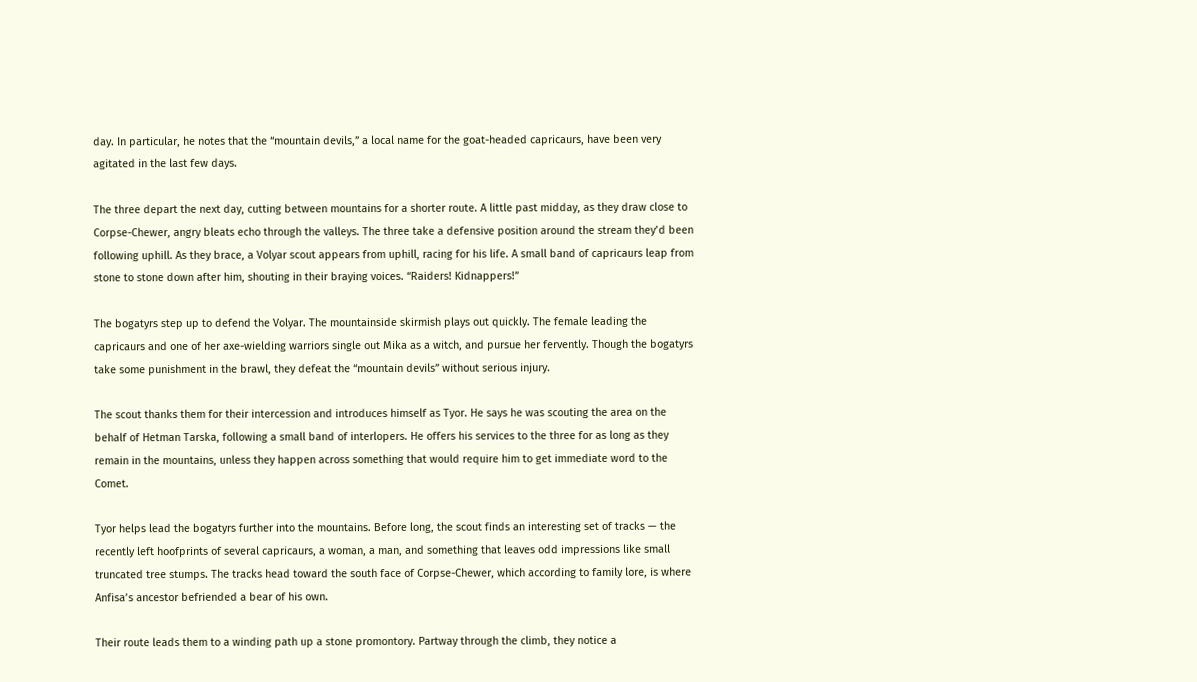day. In particular, he notes that the “mountain devils,” a local name for the goat-headed capricaurs, have been very agitated in the last few days.

The three depart the next day, cutting between mountains for a shorter route. A little past midday, as they draw close to Corpse-Chewer, angry bleats echo through the valleys. The three take a defensive position around the stream they’d been following uphill. As they brace, a Volyar scout appears from uphill, racing for his life. A small band of capricaurs leap from stone to stone down after him, shouting in their braying voices. “Raiders! Kidnappers!”

The bogatyrs step up to defend the Volyar. The mountainside skirmish plays out quickly. The female leading the capricaurs and one of her axe-wielding warriors single out Mika as a witch, and pursue her fervently. Though the bogatyrs take some punishment in the brawl, they defeat the “mountain devils” without serious injury.

The scout thanks them for their intercession and introduces himself as Tyor. He says he was scouting the area on the behalf of Hetman Tarska, following a small band of interlopers. He offers his services to the three for as long as they remain in the mountains, unless they happen across something that would require him to get immediate word to the Comet.

Tyor helps lead the bogatyrs further into the mountains. Before long, the scout finds an interesting set of tracks — the recently left hoofprints of several capricaurs, a woman, a man, and something that leaves odd impressions like small truncated tree stumps. The tracks head toward the south face of Corpse-Chewer, which according to family lore, is where Anfisa’s ancestor befriended a bear of his own.

Their route leads them to a winding path up a stone promontory. Partway through the climb, they notice a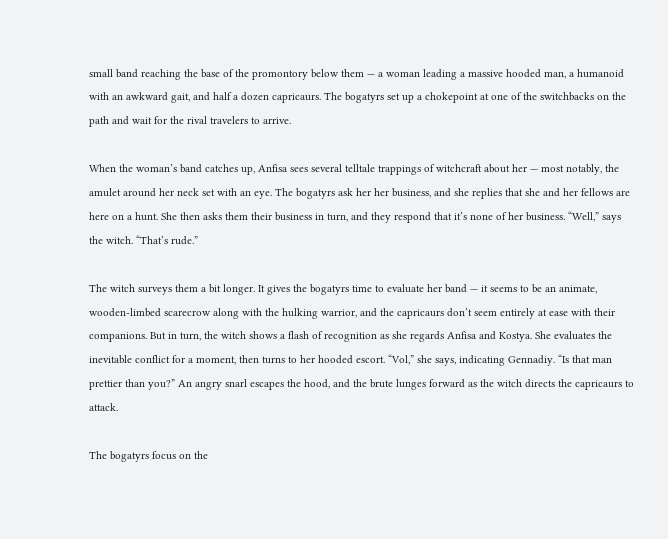small band reaching the base of the promontory below them — a woman leading a massive hooded man, a humanoid with an awkward gait, and half a dozen capricaurs. The bogatyrs set up a chokepoint at one of the switchbacks on the path and wait for the rival travelers to arrive.

When the woman’s band catches up, Anfisa sees several telltale trappings of witchcraft about her — most notably, the amulet around her neck set with an eye. The bogatyrs ask her her business, and she replies that she and her fellows are here on a hunt. She then asks them their business in turn, and they respond that it’s none of her business. “Well,” says the witch. “That’s rude.”

The witch surveys them a bit longer. It gives the bogatyrs time to evaluate her band — it seems to be an animate, wooden-limbed scarecrow along with the hulking warrior, and the capricaurs don’t seem entirely at ease with their companions. But in turn, the witch shows a flash of recognition as she regards Anfisa and Kostya. She evaluates the inevitable conflict for a moment, then turns to her hooded escort. “Vol,” she says, indicating Gennadiy. “Is that man prettier than you?” An angry snarl escapes the hood, and the brute lunges forward as the witch directs the capricaurs to attack.

The bogatyrs focus on the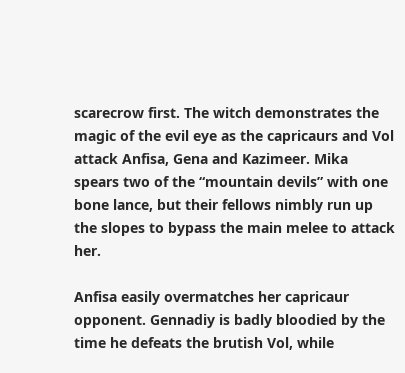scarecrow first. The witch demonstrates the magic of the evil eye as the capricaurs and Vol attack Anfisa, Gena and Kazimeer. Mika spears two of the “mountain devils” with one bone lance, but their fellows nimbly run up the slopes to bypass the main melee to attack her.

Anfisa easily overmatches her capricaur opponent. Gennadiy is badly bloodied by the time he defeats the brutish Vol, while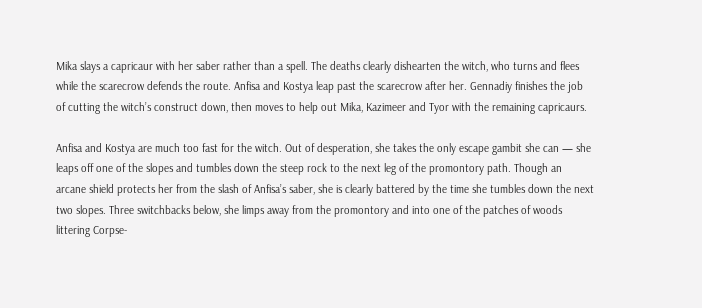Mika slays a capricaur with her saber rather than a spell. The deaths clearly dishearten the witch, who turns and flees while the scarecrow defends the route. Anfisa and Kostya leap past the scarecrow after her. Gennadiy finishes the job of cutting the witch’s construct down, then moves to help out Mika, Kazimeer and Tyor with the remaining capricaurs.

Anfisa and Kostya are much too fast for the witch. Out of desperation, she takes the only escape gambit she can — she leaps off one of the slopes and tumbles down the steep rock to the next leg of the promontory path. Though an arcane shield protects her from the slash of Anfisa’s saber, she is clearly battered by the time she tumbles down the next two slopes. Three switchbacks below, she limps away from the promontory and into one of the patches of woods littering Corpse-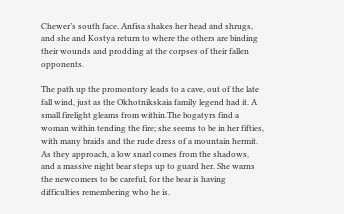Chewer’s south face. Anfisa shakes her head and shrugs, and she and Kostya return to where the others are binding their wounds and prodding at the corpses of their fallen opponents.

The path up the promontory leads to a cave, out of the late fall wind, just as the Okhotnikskaia family legend had it. A small firelight gleams from within.The bogatyrs find a woman within tending the fire; she seems to be in her fifties, with many braids and the rude dress of a mountain hermit. As they approach, a low snarl comes from the shadows, and a massive night bear steps up to guard her. She warns the newcomers to be careful, for the bear is having difficulties remembering who he is.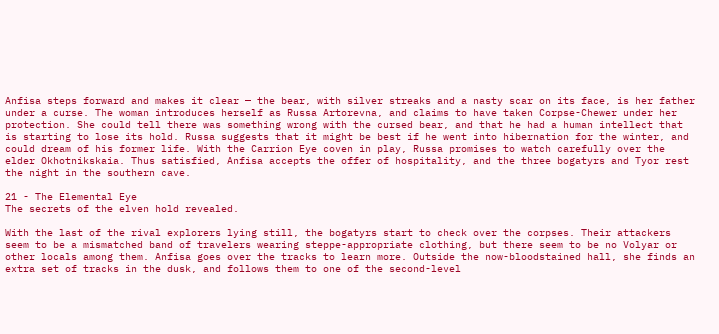Anfisa steps forward and makes it clear — the bear, with silver streaks and a nasty scar on its face, is her father under a curse. The woman introduces herself as Russa Artorevna, and claims to have taken Corpse-Chewer under her protection. She could tell there was something wrong with the cursed bear, and that he had a human intellect that is starting to lose its hold. Russa suggests that it might be best if he went into hibernation for the winter, and could dream of his former life. With the Carrion Eye coven in play, Russa promises to watch carefully over the elder Okhotnikskaia. Thus satisfied, Anfisa accepts the offer of hospitality, and the three bogatyrs and Tyor rest the night in the southern cave.

21 - The Elemental Eye
The secrets of the elven hold revealed.

With the last of the rival explorers lying still, the bogatyrs start to check over the corpses. Their attackers seem to be a mismatched band of travelers wearing steppe-appropriate clothing, but there seem to be no Volyar or other locals among them. Anfisa goes over the tracks to learn more. Outside the now-bloodstained hall, she finds an extra set of tracks in the dusk, and follows them to one of the second-level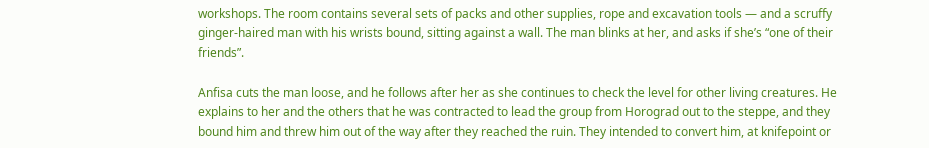workshops. The room contains several sets of packs and other supplies, rope and excavation tools — and a scruffy ginger-haired man with his wrists bound, sitting against a wall. The man blinks at her, and asks if she’s “one of their friends”.

Anfisa cuts the man loose, and he follows after her as she continues to check the level for other living creatures. He explains to her and the others that he was contracted to lead the group from Horograd out to the steppe, and they bound him and threw him out of the way after they reached the ruin. They intended to convert him, at knifepoint or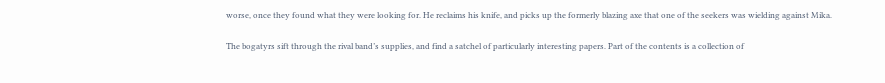worse, once they found what they were looking for. He reclaims his knife, and picks up the formerly blazing axe that one of the seekers was wielding against Mika.

The bogatyrs sift through the rival band’s supplies, and find a satchel of particularly interesting papers. Part of the contents is a collection of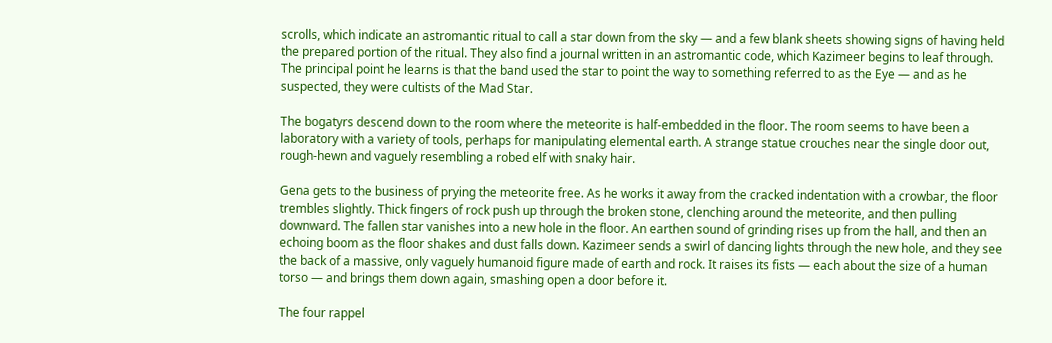scrolls, which indicate an astromantic ritual to call a star down from the sky — and a few blank sheets showing signs of having held the prepared portion of the ritual. They also find a journal written in an astromantic code, which Kazimeer begins to leaf through. The principal point he learns is that the band used the star to point the way to something referred to as the Eye — and as he suspected, they were cultists of the Mad Star.

The bogatyrs descend down to the room where the meteorite is half-embedded in the floor. The room seems to have been a laboratory with a variety of tools, perhaps for manipulating elemental earth. A strange statue crouches near the single door out, rough-hewn and vaguely resembling a robed elf with snaky hair.

Gena gets to the business of prying the meteorite free. As he works it away from the cracked indentation with a crowbar, the floor trembles slightly. Thick fingers of rock push up through the broken stone, clenching around the meteorite, and then pulling downward. The fallen star vanishes into a new hole in the floor. An earthen sound of grinding rises up from the hall, and then an echoing boom as the floor shakes and dust falls down. Kazimeer sends a swirl of dancing lights through the new hole, and they see the back of a massive, only vaguely humanoid figure made of earth and rock. It raises its fists — each about the size of a human torso — and brings them down again, smashing open a door before it.

The four rappel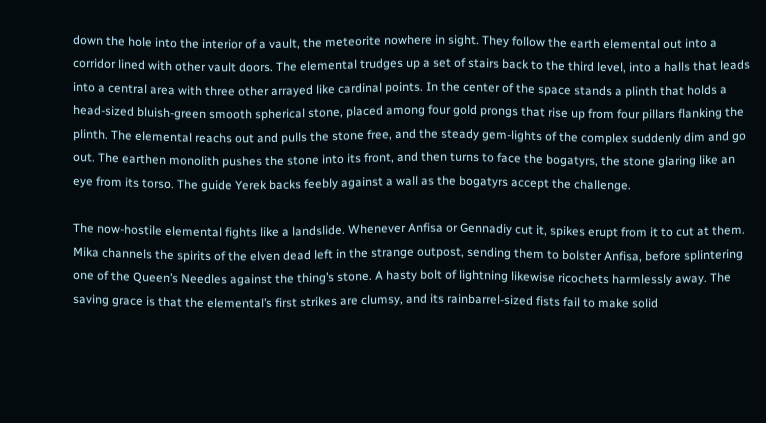down the hole into the interior of a vault, the meteorite nowhere in sight. They follow the earth elemental out into a corridor lined with other vault doors. The elemental trudges up a set of stairs back to the third level, into a halls that leads into a central area with three other arrayed like cardinal points. In the center of the space stands a plinth that holds a head-sized bluish-green smooth spherical stone, placed among four gold prongs that rise up from four pillars flanking the plinth. The elemental reachs out and pulls the stone free, and the steady gem-lights of the complex suddenly dim and go out. The earthen monolith pushes the stone into its front, and then turns to face the bogatyrs, the stone glaring like an eye from its torso. The guide Yerek backs feebly against a wall as the bogatyrs accept the challenge.

The now-hostile elemental fights like a landslide. Whenever Anfisa or Gennadiy cut it, spikes erupt from it to cut at them. Mika channels the spirits of the elven dead left in the strange outpost, sending them to bolster Anfisa, before splintering one of the Queen’s Needles against the thing’s stone. A hasty bolt of lightning likewise ricochets harmlessly away. The saving grace is that the elemental’s first strikes are clumsy, and its rainbarrel-sized fists fail to make solid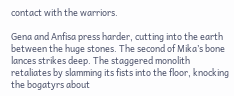contact with the warriors.

Gena and Anfisa press harder, cutting into the earth between the huge stones. The second of Mika’s bone lances strikes deep. The staggered monolith retaliates by slamming its fists into the floor, knocking the bogatyrs about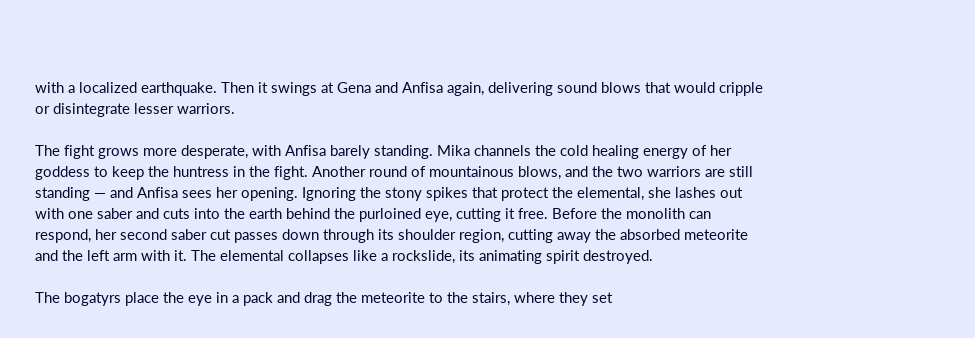with a localized earthquake. Then it swings at Gena and Anfisa again, delivering sound blows that would cripple or disintegrate lesser warriors.

The fight grows more desperate, with Anfisa barely standing. Mika channels the cold healing energy of her goddess to keep the huntress in the fight. Another round of mountainous blows, and the two warriors are still standing — and Anfisa sees her opening. Ignoring the stony spikes that protect the elemental, she lashes out with one saber and cuts into the earth behind the purloined eye, cutting it free. Before the monolith can respond, her second saber cut passes down through its shoulder region, cutting away the absorbed meteorite and the left arm with it. The elemental collapses like a rockslide, its animating spirit destroyed.

The bogatyrs place the eye in a pack and drag the meteorite to the stairs, where they set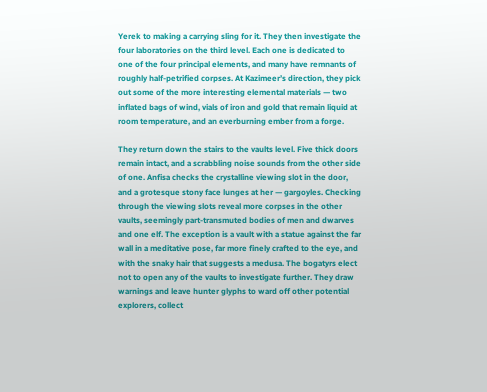Yerek to making a carrying sling for it. They then investigate the four laboratories on the third level. Each one is dedicated to one of the four principal elements, and many have remnants of roughly half-petrified corpses. At Kazimeer’s direction, they pick out some of the more interesting elemental materials — two inflated bags of wind, vials of iron and gold that remain liquid at room temperature, and an everburning ember from a forge.

They return down the stairs to the vaults level. Five thick doors remain intact, and a scrabbling noise sounds from the other side of one. Anfisa checks the crystalline viewing slot in the door, and a grotesque stony face lunges at her — gargoyles. Checking through the viewing slots reveal more corpses in the other vaults, seemingly part-transmuted bodies of men and dwarves and one elf. The exception is a vault with a statue against the far wall in a meditative pose, far more finely crafted to the eye, and with the snaky hair that suggests a medusa. The bogatyrs elect not to open any of the vaults to investigate further. They draw warnings and leave hunter glyphs to ward off other potential explorers, collect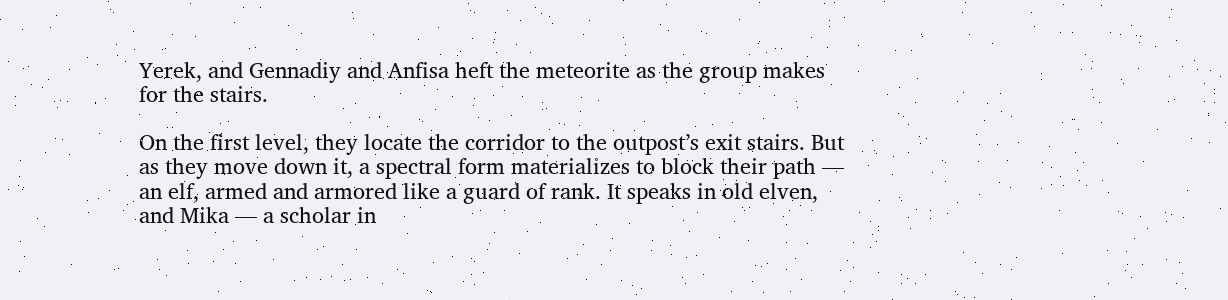Yerek, and Gennadiy and Anfisa heft the meteorite as the group makes for the stairs.

On the first level, they locate the corridor to the outpost’s exit stairs. But as they move down it, a spectral form materializes to block their path — an elf, armed and armored like a guard of rank. It speaks in old elven, and Mika — a scholar in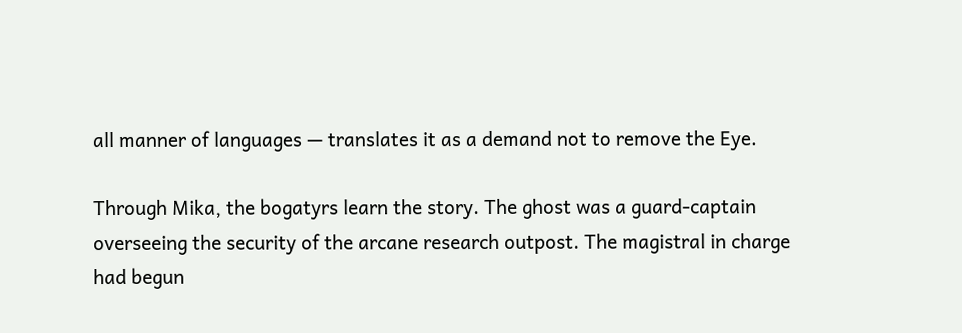all manner of languages — translates it as a demand not to remove the Eye.

Through Mika, the bogatyrs learn the story. The ghost was a guard-captain overseeing the security of the arcane research outpost. The magistral in charge had begun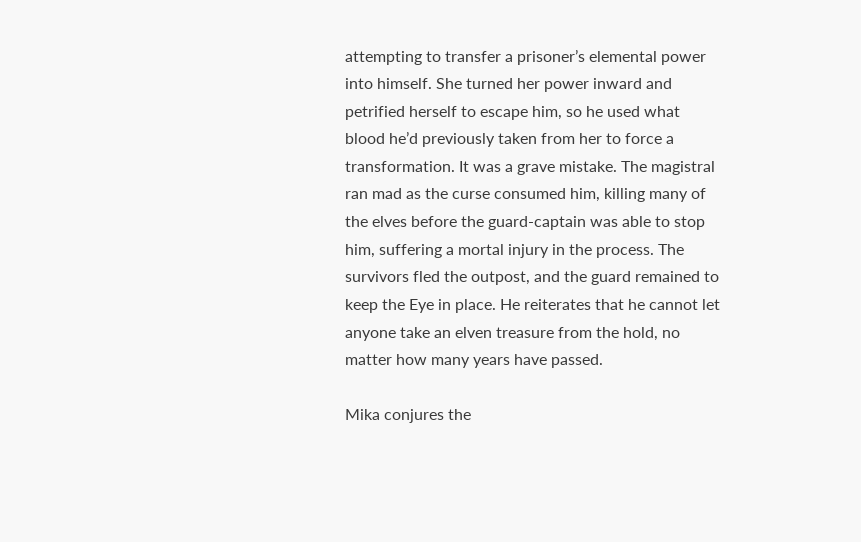attempting to transfer a prisoner’s elemental power into himself. She turned her power inward and petrified herself to escape him, so he used what blood he’d previously taken from her to force a transformation. It was a grave mistake. The magistral ran mad as the curse consumed him, killing many of the elves before the guard-captain was able to stop him, suffering a mortal injury in the process. The survivors fled the outpost, and the guard remained to keep the Eye in place. He reiterates that he cannot let anyone take an elven treasure from the hold, no matter how many years have passed.

Mika conjures the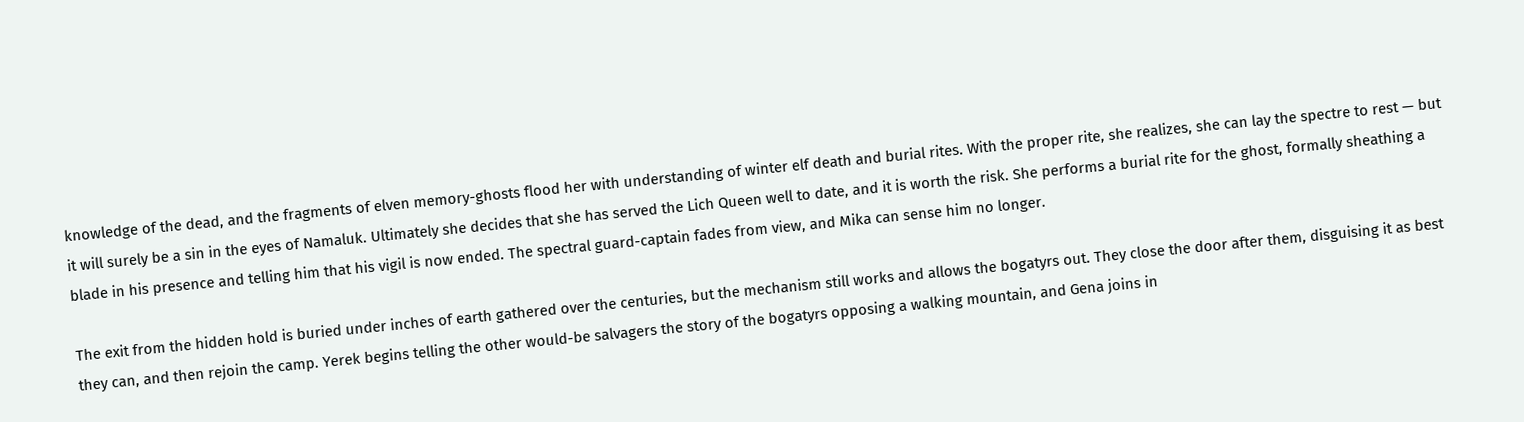knowledge of the dead, and the fragments of elven memory-ghosts flood her with understanding of winter elf death and burial rites. With the proper rite, she realizes, she can lay the spectre to rest — but it will surely be a sin in the eyes of Namaluk. Ultimately she decides that she has served the Lich Queen well to date, and it is worth the risk. She performs a burial rite for the ghost, formally sheathing a blade in his presence and telling him that his vigil is now ended. The spectral guard-captain fades from view, and Mika can sense him no longer.

The exit from the hidden hold is buried under inches of earth gathered over the centuries, but the mechanism still works and allows the bogatyrs out. They close the door after them, disguising it as best they can, and then rejoin the camp. Yerek begins telling the other would-be salvagers the story of the bogatyrs opposing a walking mountain, and Gena joins in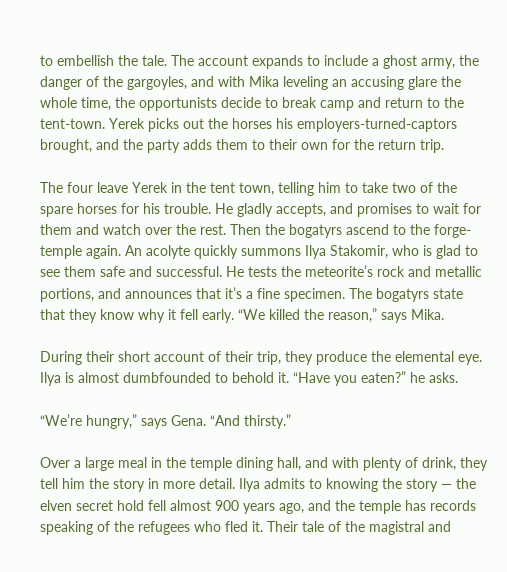to embellish the tale. The account expands to include a ghost army, the danger of the gargoyles, and with Mika leveling an accusing glare the whole time, the opportunists decide to break camp and return to the tent-town. Yerek picks out the horses his employers-turned-captors brought, and the party adds them to their own for the return trip.

The four leave Yerek in the tent town, telling him to take two of the spare horses for his trouble. He gladly accepts, and promises to wait for them and watch over the rest. Then the bogatyrs ascend to the forge-temple again. An acolyte quickly summons Ilya Stakomir, who is glad to see them safe and successful. He tests the meteorite’s rock and metallic portions, and announces that it’s a fine specimen. The bogatyrs state that they know why it fell early. “We killed the reason,” says Mika.

During their short account of their trip, they produce the elemental eye. Ilya is almost dumbfounded to behold it. “Have you eaten?” he asks.

“We’re hungry,” says Gena. “And thirsty.”

Over a large meal in the temple dining hall, and with plenty of drink, they tell him the story in more detail. Ilya admits to knowing the story — the elven secret hold fell almost 900 years ago, and the temple has records speaking of the refugees who fled it. Their tale of the magistral and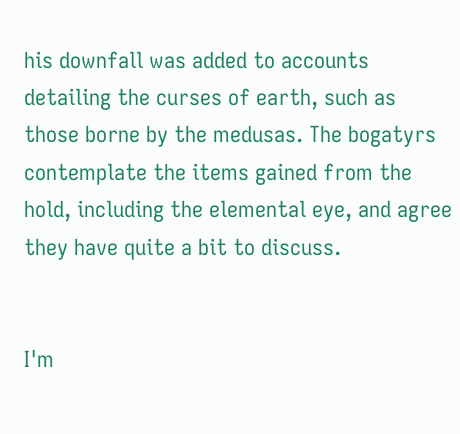his downfall was added to accounts detailing the curses of earth, such as those borne by the medusas. The bogatyrs contemplate the items gained from the hold, including the elemental eye, and agree they have quite a bit to discuss.


I'm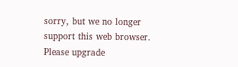sorry, but we no longer support this web browser. Please upgrade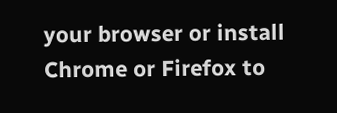your browser or install Chrome or Firefox to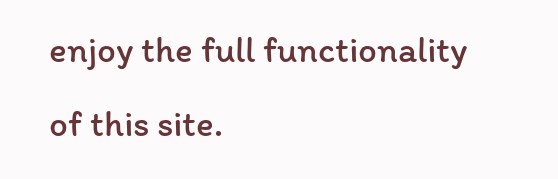enjoy the full functionality of this site.